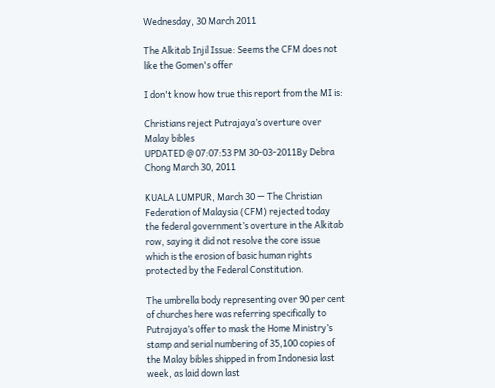Wednesday, 30 March 2011

The Alkitab Injil Issue: Seems the CFM does not like the Gomen's offer

I don't know how true this report from the MI is:

Christians reject Putrajaya’s overture over Malay bibles
UPDATED @ 07:07:53 PM 30-03-2011By Debra Chong March 30, 2011

KUALA LUMPUR, March 30 — The Christian Federation of Malaysia (CFM) rejected today the federal government’s overture in the Alkitab row, saying it did not resolve the core issue which is the erosion of basic human rights protected by the Federal Constitution.

The umbrella body representing over 90 per cent of churches here was referring specifically to Putrajaya’s offer to mask the Home Ministry’s stamp and serial numbering of 35,100 copies of the Malay bibles shipped in from Indonesia last week, as laid down last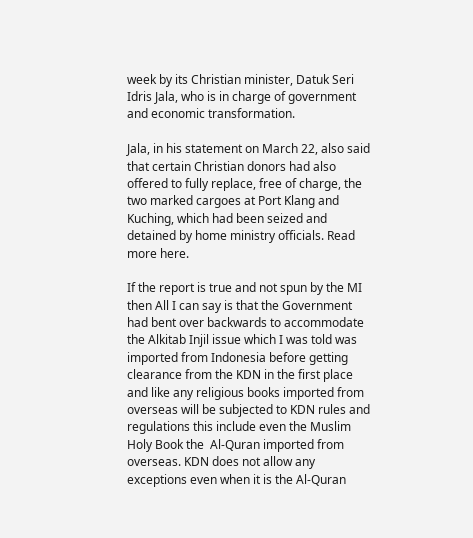week by its Christian minister, Datuk Seri Idris Jala, who is in charge of government and economic transformation.

Jala, in his statement on March 22, also said that certain Christian donors had also offered to fully replace, free of charge, the two marked cargoes at Port Klang and Kuching, which had been seized and detained by home ministry officials. Read more here.

If the report is true and not spun by the MI then All I can say is that the Government had bent over backwards to accommodate the Alkitab Injil issue which I was told was imported from Indonesia before getting clearance from the KDN in the first place and like any religious books imported from overseas will be subjected to KDN rules and regulations this include even the Muslim Holy Book the  Al-Quran imported from overseas. KDN does not allow any exceptions even when it is the Al-Quran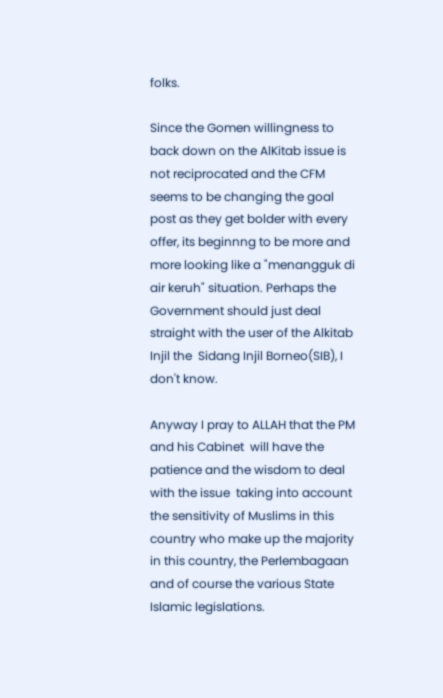folks.

Since the Gomen willingness to back down on the AlKitab issue is not reciprocated and the CFM seems to be changing the goal post as they get bolder with every offer, its beginnng to be more and more looking like a "menangguk di air keruh" situation. Perhaps the Government should just deal straight with the user of the Alkitab Injil the  Sidang Injil Borneo(SIB), I don't know.

Anyway I pray to ALLAH that the PM and his Cabinet  will have the patience and the wisdom to deal with the issue  taking into account the sensitivity of Muslims in this country who make up the majority in this country, the Perlembagaan and of course the various State Islamic legislations.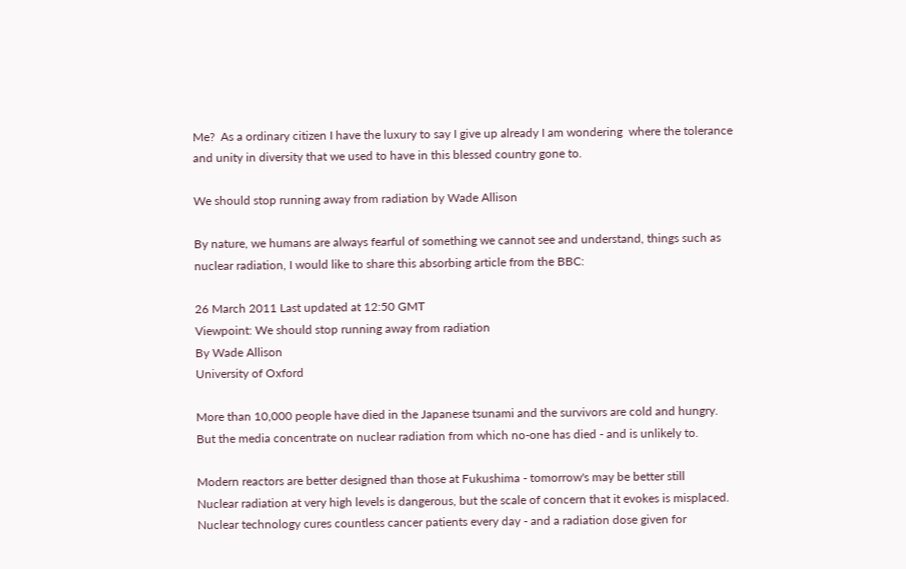Me?  As a ordinary citizen I have the luxury to say I give up already I am wondering  where the tolerance and unity in diversity that we used to have in this blessed country gone to.

We should stop running away from radiation by Wade Allison

By nature, we humans are always fearful of something we cannot see and understand, things such as nuclear radiation, I would like to share this absorbing article from the BBC:

26 March 2011 Last updated at 12:50 GMT
Viewpoint: We should stop running away from radiation
By Wade Allison
University of Oxford

More than 10,000 people have died in the Japanese tsunami and the survivors are cold and hungry. But the media concentrate on nuclear radiation from which no-one has died - and is unlikely to.

Modern reactors are better designed than those at Fukushima - tomorrow's may be better still
Nuclear radiation at very high levels is dangerous, but the scale of concern that it evokes is misplaced. Nuclear technology cures countless cancer patients every day - and a radiation dose given for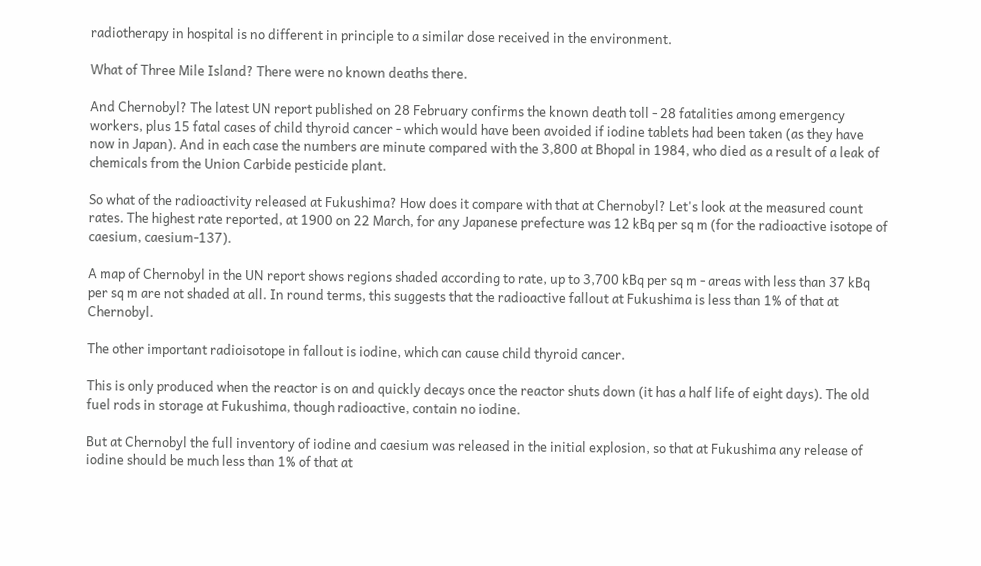radiotherapy in hospital is no different in principle to a similar dose received in the environment.

What of Three Mile Island? There were no known deaths there.

And Chernobyl? The latest UN report published on 28 February confirms the known death toll - 28 fatalities among emergency workers, plus 15 fatal cases of child thyroid cancer - which would have been avoided if iodine tablets had been taken (as they have now in Japan). And in each case the numbers are minute compared with the 3,800 at Bhopal in 1984, who died as a result of a leak of chemicals from the Union Carbide pesticide plant.

So what of the radioactivity released at Fukushima? How does it compare with that at Chernobyl? Let's look at the measured count rates. The highest rate reported, at 1900 on 22 March, for any Japanese prefecture was 12 kBq per sq m (for the radioactive isotope of caesium, caesium-137).

A map of Chernobyl in the UN report shows regions shaded according to rate, up to 3,700 kBq per sq m - areas with less than 37 kBq per sq m are not shaded at all. In round terms, this suggests that the radioactive fallout at Fukushima is less than 1% of that at Chernobyl.

The other important radioisotope in fallout is iodine, which can cause child thyroid cancer.

This is only produced when the reactor is on and quickly decays once the reactor shuts down (it has a half life of eight days). The old fuel rods in storage at Fukushima, though radioactive, contain no iodine.

But at Chernobyl the full inventory of iodine and caesium was released in the initial explosion, so that at Fukushima any release of iodine should be much less than 1% of that at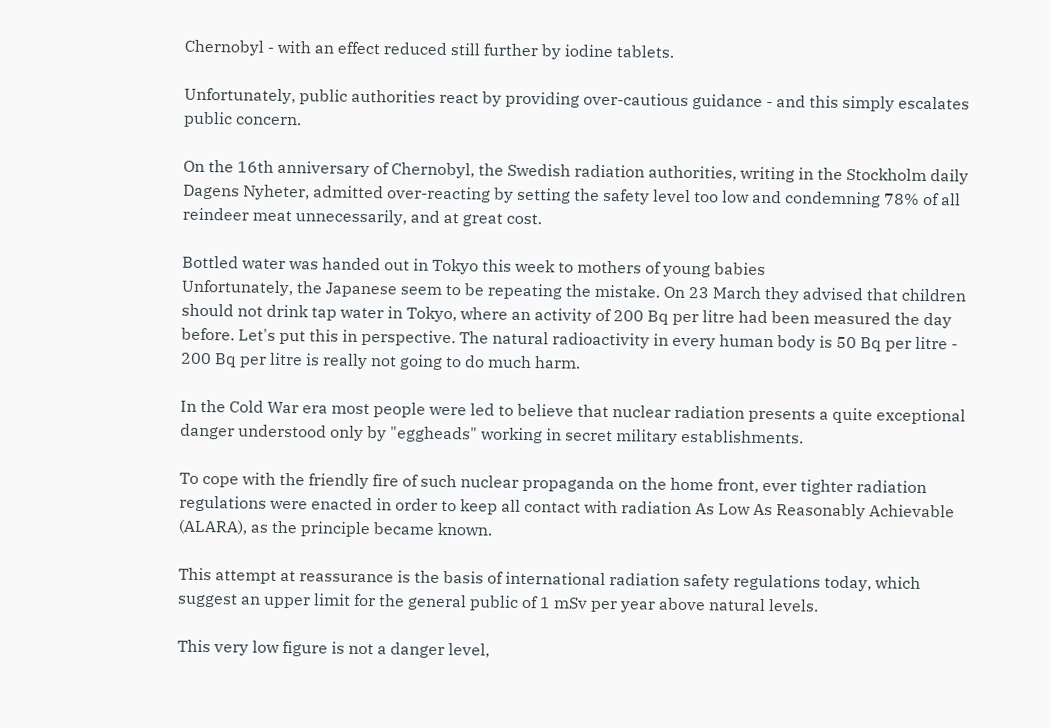Chernobyl - with an effect reduced still further by iodine tablets.

Unfortunately, public authorities react by providing over-cautious guidance - and this simply escalates public concern.

On the 16th anniversary of Chernobyl, the Swedish radiation authorities, writing in the Stockholm daily Dagens Nyheter, admitted over-reacting by setting the safety level too low and condemning 78% of all reindeer meat unnecessarily, and at great cost.

Bottled water was handed out in Tokyo this week to mothers of young babies
Unfortunately, the Japanese seem to be repeating the mistake. On 23 March they advised that children should not drink tap water in Tokyo, where an activity of 200 Bq per litre had been measured the day before. Let's put this in perspective. The natural radioactivity in every human body is 50 Bq per litre - 200 Bq per litre is really not going to do much harm.

In the Cold War era most people were led to believe that nuclear radiation presents a quite exceptional danger understood only by "eggheads" working in secret military establishments.

To cope with the friendly fire of such nuclear propaganda on the home front, ever tighter radiation regulations were enacted in order to keep all contact with radiation As Low As Reasonably Achievable (ALARA), as the principle became known.

This attempt at reassurance is the basis of international radiation safety regulations today, which suggest an upper limit for the general public of 1 mSv per year above natural levels.

This very low figure is not a danger level,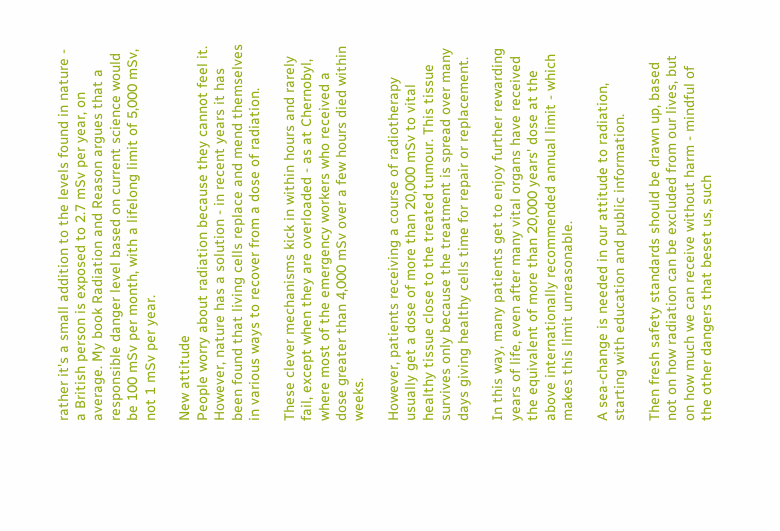rather it's a small addition to the levels found in nature - a British person is exposed to 2.7 mSv per year, on average. My book Radiation and Reason argues that a responsible danger level based on current science would be 100 mSv per month, with a lifelong limit of 5,000 mSv, not 1 mSv per year.

New attitude
People worry about radiation because they cannot feel it. However, nature has a solution - in recent years it has been found that living cells replace and mend themselves in various ways to recover from a dose of radiation.

These clever mechanisms kick in within hours and rarely fail, except when they are overloaded - as at Chernobyl, where most of the emergency workers who received a dose greater than 4,000 mSv over a few hours died within weeks.

However, patients receiving a course of radiotherapy usually get a dose of more than 20,000 mSv to vital healthy tissue close to the treated tumour. This tissue survives only because the treatment is spread over many days giving healthy cells time for repair or replacement.

In this way, many patients get to enjoy further rewarding years of life, even after many vital organs have received the equivalent of more than 20,000 years' dose at the above internationally recommended annual limit - which makes this limit unreasonable.

A sea-change is needed in our attitude to radiation, starting with education and public information.

Then fresh safety standards should be drawn up, based not on how radiation can be excluded from our lives, but on how much we can receive without harm - mindful of the other dangers that beset us, such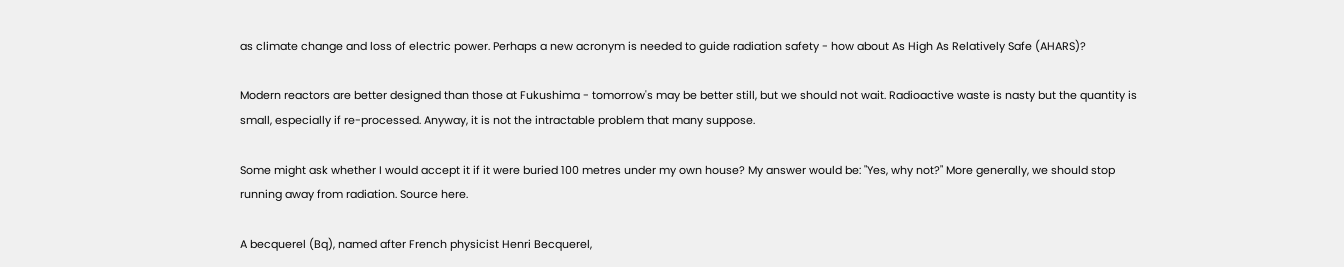as climate change and loss of electric power. Perhaps a new acronym is needed to guide radiation safety - how about As High As Relatively Safe (AHARS)?

Modern reactors are better designed than those at Fukushima - tomorrow's may be better still, but we should not wait. Radioactive waste is nasty but the quantity is small, especially if re-processed. Anyway, it is not the intractable problem that many suppose.

Some might ask whether I would accept it if it were buried 100 metres under my own house? My answer would be: "Yes, why not?" More generally, we should stop running away from radiation. Source here.

A becquerel (Bq), named after French physicist Henri Becquerel,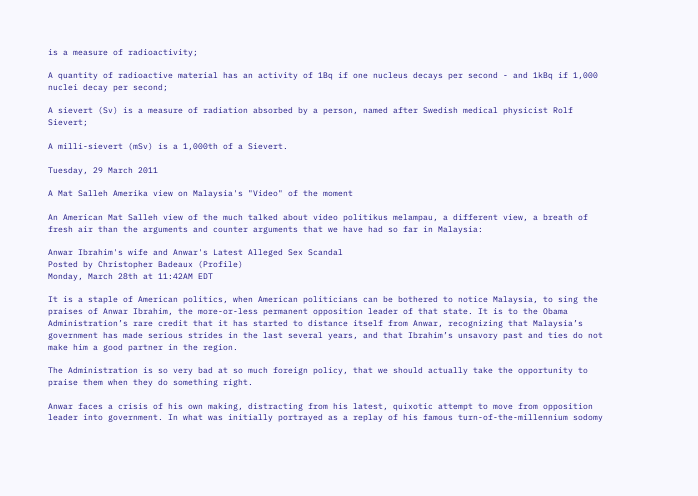is a measure of radioactivity;

A quantity of radioactive material has an activity of 1Bq if one nucleus decays per second - and 1kBq if 1,000 nuclei decay per second;

A sievert (Sv) is a measure of radiation absorbed by a person, named after Swedish medical physicist Rolf Sievert;

A milli-sievert (mSv) is a 1,000th of a Sievert.

Tuesday, 29 March 2011

A Mat Salleh Amerika view on Malaysia's "Video" of the moment

An American Mat Salleh view of the much talked about video politikus melampau, a different view, a breath of fresh air than the arguments and counter arguments that we have had so far in Malaysia:

Anwar Ibrahim's wife and Anwar's Latest Alleged Sex Scandal
Posted by Christopher Badeaux (Profile)
Monday, March 28th at 11:42AM EDT

It is a staple of American politics, when American politicians can be bothered to notice Malaysia, to sing the praises of Anwar Ibrahim, the more-or-less permanent opposition leader of that state. It is to the Obama Administration’s rare credit that it has started to distance itself from Anwar, recognizing that Malaysia’s government has made serious strides in the last several years, and that Ibrahim’s unsavory past and ties do not make him a good partner in the region.

The Administration is so very bad at so much foreign policy, that we should actually take the opportunity to praise them when they do something right.

Anwar faces a crisis of his own making, distracting from his latest, quixotic attempt to move from opposition leader into government. In what was initially portrayed as a replay of his famous turn-of-the-millennium sodomy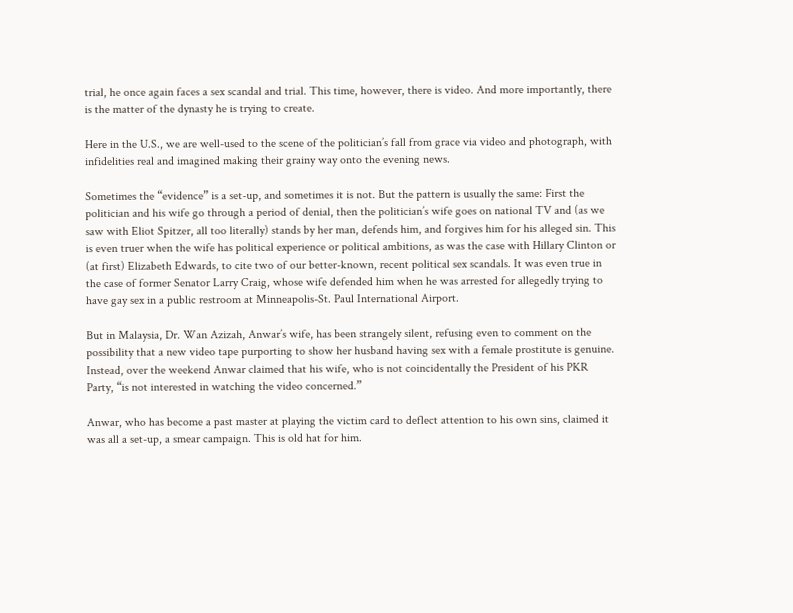trial, he once again faces a sex scandal and trial. This time, however, there is video. And more importantly, there is the matter of the dynasty he is trying to create.

Here in the U.S., we are well-used to the scene of the politician’s fall from grace via video and photograph, with infidelities real and imagined making their grainy way onto the evening news.

Sometimes the “evidence” is a set-up, and sometimes it is not. But the pattern is usually the same: First the politician and his wife go through a period of denial, then the politician’s wife goes on national TV and (as we saw with Eliot Spitzer, all too literally) stands by her man, defends him, and forgives him for his alleged sin. This is even truer when the wife has political experience or political ambitions, as was the case with Hillary Clinton or (at first) Elizabeth Edwards, to cite two of our better-known, recent political sex scandals. It was even true in the case of former Senator Larry Craig, whose wife defended him when he was arrested for allegedly trying to have gay sex in a public restroom at Minneapolis-St. Paul International Airport.

But in Malaysia, Dr. Wan Azizah, Anwar’s wife, has been strangely silent, refusing even to comment on the possibility that a new video tape purporting to show her husband having sex with a female prostitute is genuine. Instead, over the weekend Anwar claimed that his wife, who is not coincidentally the President of his PKR Party, “is not interested in watching the video concerned.”

Anwar, who has become a past master at playing the victim card to deflect attention to his own sins, claimed it was all a set-up, a smear campaign. This is old hat for him.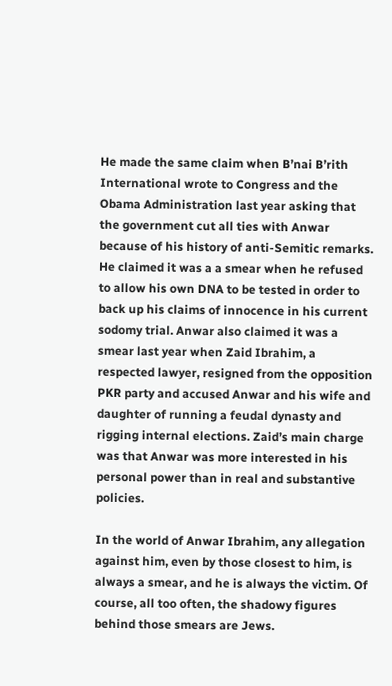He made the same claim when B’nai B’rith International wrote to Congress and the Obama Administration last year asking that the government cut all ties with Anwar because of his history of anti-Semitic remarks. He claimed it was a a smear when he refused to allow his own DNA to be tested in order to back up his claims of innocence in his current sodomy trial. Anwar also claimed it was a smear last year when Zaid Ibrahim, a respected lawyer, resigned from the opposition PKR party and accused Anwar and his wife and daughter of running a feudal dynasty and rigging internal elections. Zaid’s main charge was that Anwar was more interested in his personal power than in real and substantive policies.

In the world of Anwar Ibrahim, any allegation against him, even by those closest to him, is always a smear, and he is always the victim. Of course, all too often, the shadowy figures behind those smears are Jews.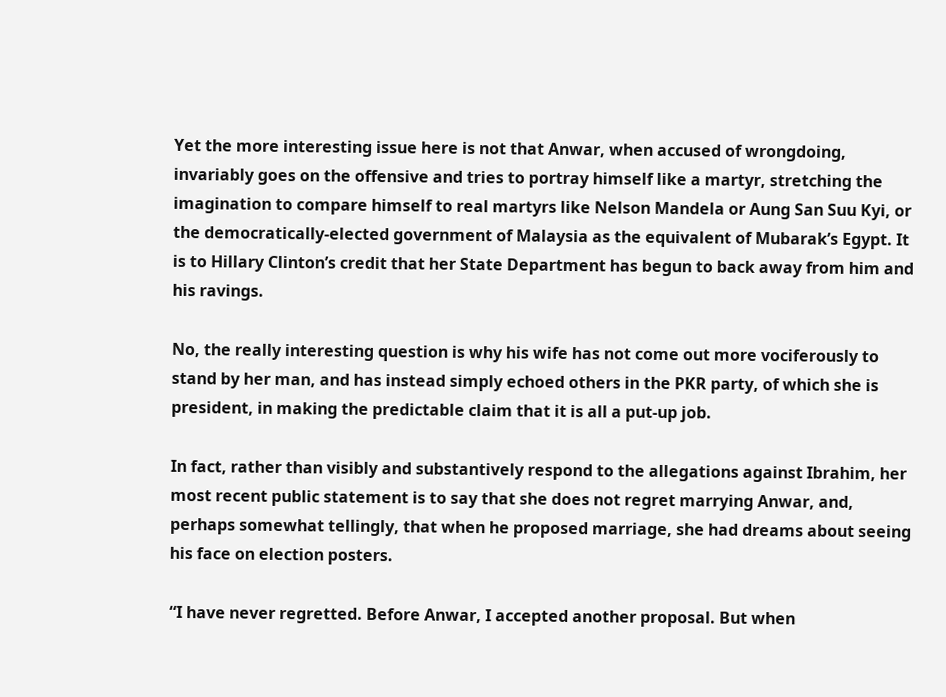Yet the more interesting issue here is not that Anwar, when accused of wrongdoing, invariably goes on the offensive and tries to portray himself like a martyr, stretching the imagination to compare himself to real martyrs like Nelson Mandela or Aung San Suu Kyi, or the democratically-elected government of Malaysia as the equivalent of Mubarak’s Egypt. It is to Hillary Clinton’s credit that her State Department has begun to back away from him and his ravings.

No, the really interesting question is why his wife has not come out more vociferously to stand by her man, and has instead simply echoed others in the PKR party, of which she is president, in making the predictable claim that it is all a put-up job.

In fact, rather than visibly and substantively respond to the allegations against Ibrahim, her most recent public statement is to say that she does not regret marrying Anwar, and, perhaps somewhat tellingly, that when he proposed marriage, she had dreams about seeing his face on election posters.

“I have never regretted. Before Anwar, I accepted another proposal. But when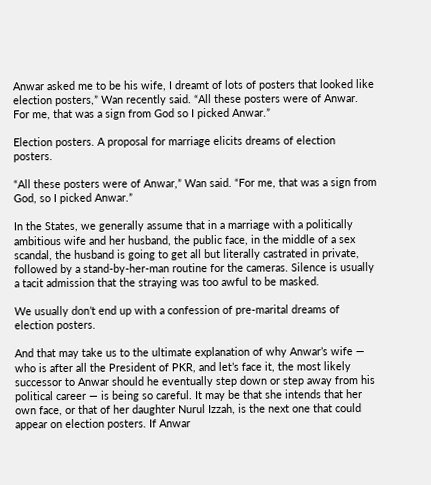Anwar asked me to be his wife, I dreamt of lots of posters that looked like election posters,” Wan recently said. “All these posters were of Anwar. For me, that was a sign from God so I picked Anwar.”

Election posters. A proposal for marriage elicits dreams of election posters.

“All these posters were of Anwar,” Wan said. “For me, that was a sign from God, so I picked Anwar.”

In the States, we generally assume that in a marriage with a politically ambitious wife and her husband, the public face, in the middle of a sex scandal, the husband is going to get all but literally castrated in private, followed by a stand-by-her-man routine for the cameras. Silence is usually a tacit admission that the straying was too awful to be masked.

We usually don’t end up with a confession of pre-marital dreams of election posters.

And that may take us to the ultimate explanation of why Anwar’s wife — who is after all the President of PKR, and let’s face it, the most likely successor to Anwar should he eventually step down or step away from his political career — is being so careful. It may be that she intends that her own face, or that of her daughter Nurul Izzah, is the next one that could appear on election posters. If Anwar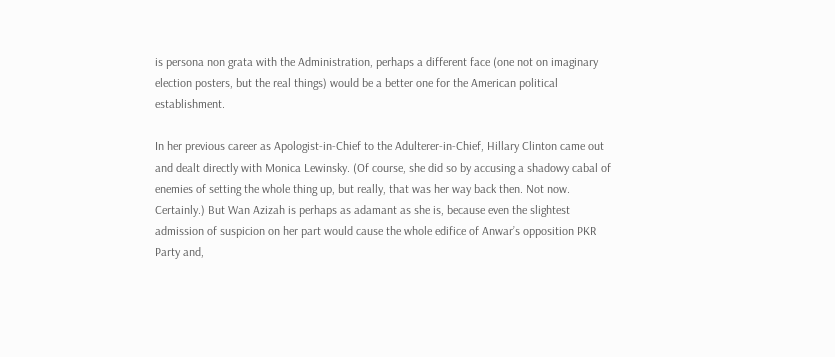is persona non grata with the Administration, perhaps a different face (one not on imaginary election posters, but the real things) would be a better one for the American political establishment.

In her previous career as Apologist-in-Chief to the Adulterer-in-Chief, Hillary Clinton came out and dealt directly with Monica Lewinsky. (Of course, she did so by accusing a shadowy cabal of enemies of setting the whole thing up, but really, that was her way back then. Not now. Certainly.) But Wan Azizah is perhaps as adamant as she is, because even the slightest admission of suspicion on her part would cause the whole edifice of Anwar’s opposition PKR Party and,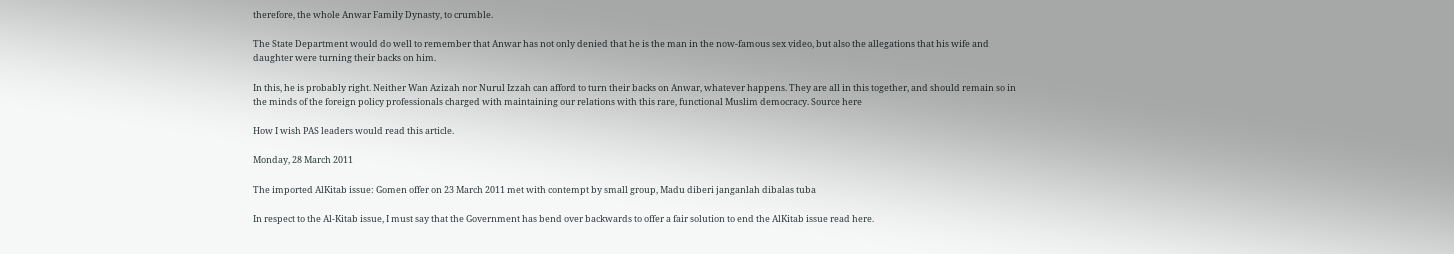therefore, the whole Anwar Family Dynasty, to crumble.

The State Department would do well to remember that Anwar has not only denied that he is the man in the now-famous sex video, but also the allegations that his wife and daughter were turning their backs on him.

In this, he is probably right. Neither Wan Azizah nor Nurul Izzah can afford to turn their backs on Anwar, whatever happens. They are all in this together, and should remain so in the minds of the foreign policy professionals charged with maintaining our relations with this rare, functional Muslim democracy. Source here

How I wish PAS leaders would read this article.

Monday, 28 March 2011

The imported AlKitab issue: Gomen offer on 23 March 2011 met with contempt by small group, Madu diberi janganlah dibalas tuba

In respect to the Al-Kitab issue, I must say that the Government has bend over backwards to offer a fair solution to end the AlKitab issue read here.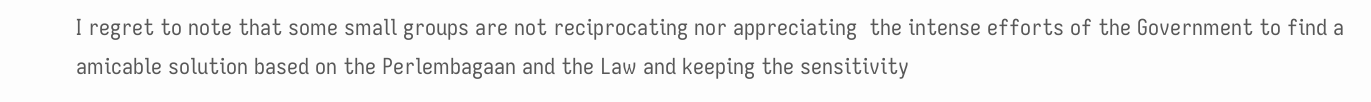I regret to note that some small groups are not reciprocating nor appreciating  the intense efforts of the Government to find a amicable solution based on the Perlembagaan and the Law and keeping the sensitivity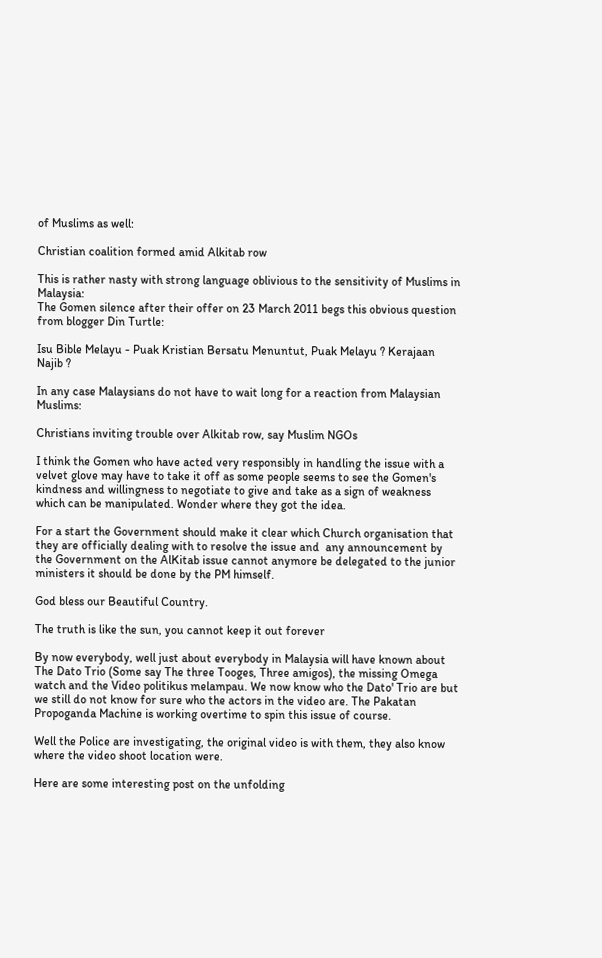of Muslims as well:

Christian coalition formed amid Alkitab row

This is rather nasty with strong language oblivious to the sensitivity of Muslims in Malaysia:
The Gomen silence after their offer on 23 March 2011 begs this obvious question from blogger Din Turtle:

Isu Bible Melayu - Puak Kristian Bersatu Menuntut, Puak Melayu ? Kerajaan Najib ?

In any case Malaysians do not have to wait long for a reaction from Malaysian Muslims:

Christians inviting trouble over Alkitab row, say Muslim NGOs

I think the Gomen who have acted very responsibly in handling the issue with a velvet glove may have to take it off as some people seems to see the Gomen's kindness and willingness to negotiate to give and take as a sign of weakness which can be manipulated. Wonder where they got the idea.

For a start the Government should make it clear which Church organisation that they are officially dealing with to resolve the issue and  any announcement by the Government on the AlKitab issue cannot anymore be delegated to the junior ministers it should be done by the PM himself.

God bless our Beautiful Country.

The truth is like the sun, you cannot keep it out forever

By now everybody, well just about everybody in Malaysia will have known about The Dato Trio (Some say The three Tooges, Three amigos), the missing Omega watch and the Video politikus melampau. We now know who the Dato' Trio are but we still do not know for sure who the actors in the video are. The Pakatan Propoganda Machine is working overtime to spin this issue of course.

Well the Police are investigating, the original video is with them, they also know where the video shoot location were.

Here are some interesting post on the unfolding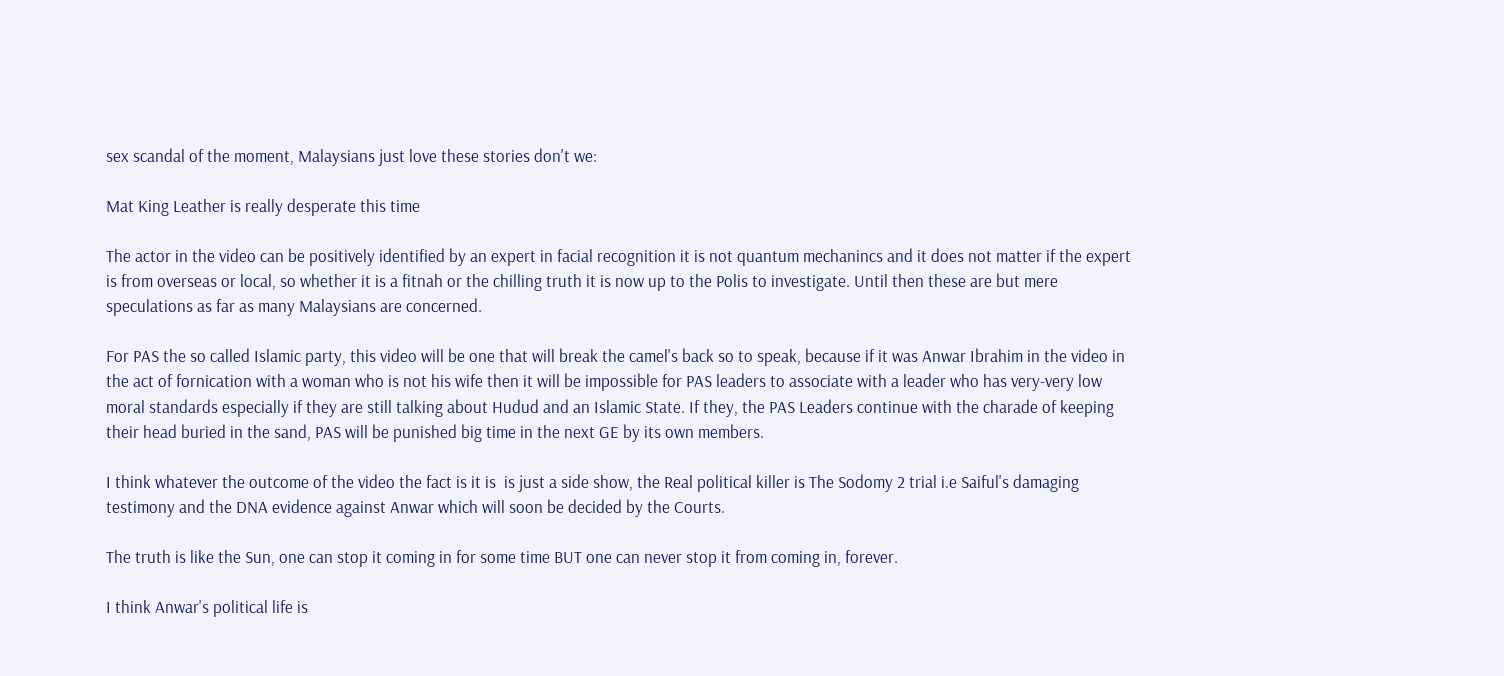sex scandal of the moment, Malaysians just love these stories don't we:

Mat King Leather is really desperate this time

The actor in the video can be positively identified by an expert in facial recognition it is not quantum mechanincs and it does not matter if the expert is from overseas or local, so whether it is a fitnah or the chilling truth it is now up to the Polis to investigate. Until then these are but mere speculations as far as many Malaysians are concerned.

For PAS the so called Islamic party, this video will be one that will break the camel's back so to speak, because if it was Anwar Ibrahim in the video in the act of fornication with a woman who is not his wife then it will be impossible for PAS leaders to associate with a leader who has very-very low moral standards especially if they are still talking about Hudud and an Islamic State. If they, the PAS Leaders continue with the charade of keeping their head buried in the sand, PAS will be punished big time in the next GE by its own members.

I think whatever the outcome of the video the fact is it is  is just a side show, the Real political killer is The Sodomy 2 trial i.e Saiful's damaging testimony and the DNA evidence against Anwar which will soon be decided by the Courts.

The truth is like the Sun, one can stop it coming in for some time BUT one can never stop it from coming in, forever.

I think Anwar's political life is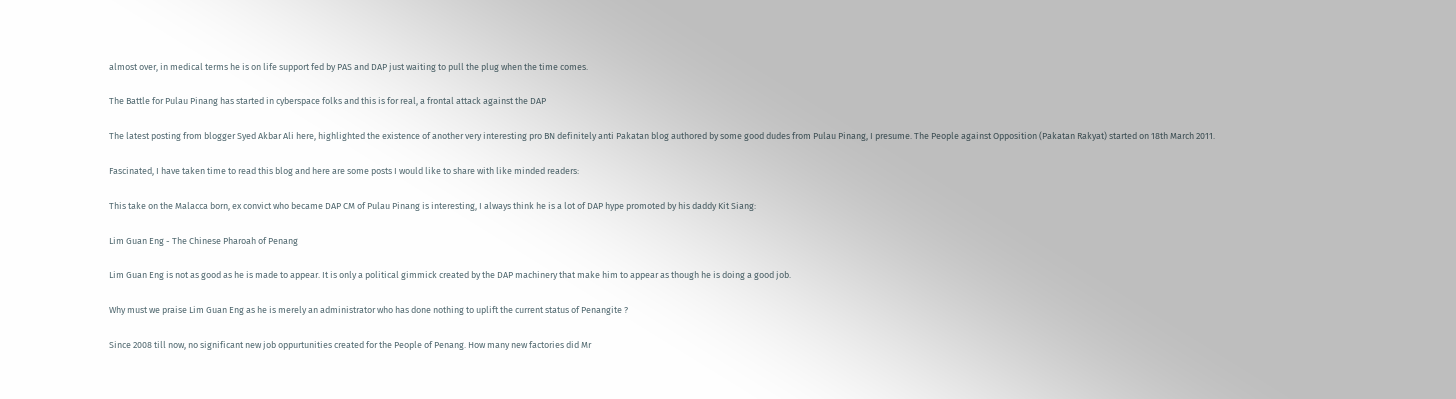almost over, in medical terms he is on life support fed by PAS and DAP just waiting to pull the plug when the time comes.

The Battle for Pulau Pinang has started in cyberspace folks and this is for real, a frontal attack against the DAP

The latest posting from blogger Syed Akbar Ali here, highlighted the existence of another very interesting pro BN definitely anti Pakatan blog authored by some good dudes from Pulau Pinang, I presume. The People against Opposition (Pakatan Rakyat) started on 18th March 2011.

Fascinated, I have taken time to read this blog and here are some posts I would like to share with like minded readers:

This take on the Malacca born, ex convict who became DAP CM of Pulau Pinang is interesting, I always think he is a lot of DAP hype promoted by his daddy Kit Siang:

Lim Guan Eng - The Chinese Pharoah of Penang

Lim Guan Eng is not as good as he is made to appear. It is only a political gimmick created by the DAP machinery that make him to appear as though he is doing a good job.

Why must we praise Lim Guan Eng as he is merely an administrator who has done nothing to uplift the current status of Penangite ?

Since 2008 till now, no significant new job oppurtunities created for the People of Penang. How many new factories did Mr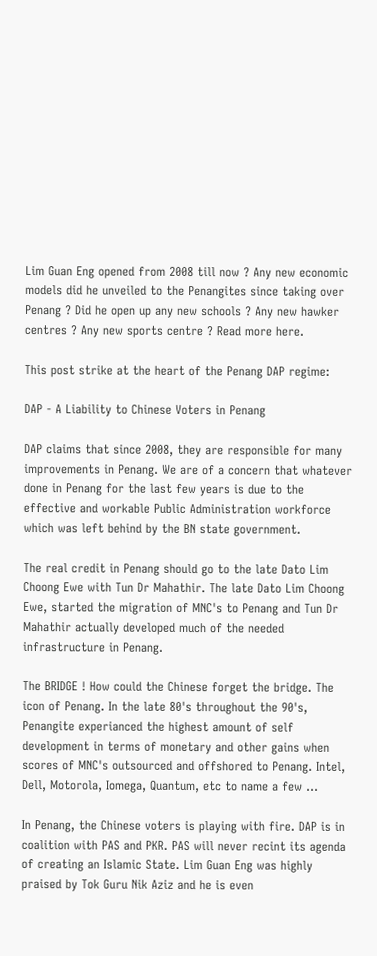Lim Guan Eng opened from 2008 till now ? Any new economic models did he unveiled to the Penangites since taking over Penang ? Did he open up any new schools ? Any new hawker centres ? Any new sports centre ? Read more here.

This post strike at the heart of the Penang DAP regime:

DAP - A Liability to Chinese Voters in Penang

DAP claims that since 2008, they are responsible for many improvements in Penang. We are of a concern that whatever done in Penang for the last few years is due to the effective and workable Public Administration workforce which was left behind by the BN state government.

The real credit in Penang should go to the late Dato Lim Choong Ewe with Tun Dr Mahathir. The late Dato Lim Choong Ewe, started the migration of MNC's to Penang and Tun Dr Mahathir actually developed much of the needed infrastructure in Penang.

The BRIDGE ! How could the Chinese forget the bridge. The icon of Penang. In the late 80's throughout the 90's, Penangite experianced the highest amount of self development in terms of monetary and other gains when scores of MNC's outsourced and offshored to Penang. Intel, Dell, Motorola, Iomega, Quantum, etc to name a few ...

In Penang, the Chinese voters is playing with fire. DAP is in coalition with PAS and PKR. PAS will never recint its agenda of creating an Islamic State. Lim Guan Eng was highly praised by Tok Guru Nik Aziz and he is even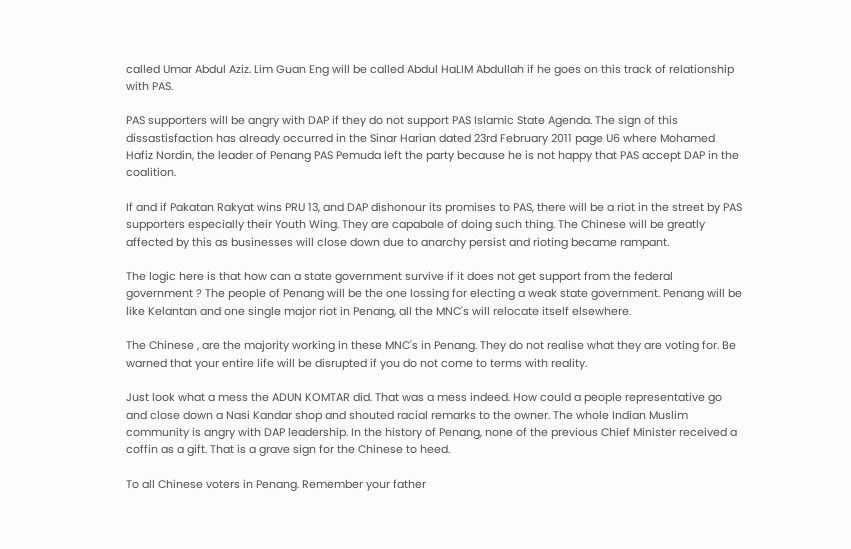called Umar Abdul Aziz. Lim Guan Eng will be called Abdul HaLIM Abdullah if he goes on this track of relationship with PAS.

PAS supporters will be angry with DAP if they do not support PAS Islamic State Agenda. The sign of this dissastisfaction has already occurred in the Sinar Harian dated 23rd February 2011 page U6 where Mohamed Hafiz Nordin, the leader of Penang PAS Pemuda left the party because he is not happy that PAS accept DAP in the coalition.

If and if Pakatan Rakyat wins PRU 13, and DAP dishonour its promises to PAS, there will be a riot in the street by PAS supporters especially their Youth Wing. They are capabale of doing such thing. The Chinese will be greatly affected by this as businesses will close down due to anarchy persist and rioting became rampant.

The logic here is that how can a state government survive if it does not get support from the federal government ? The people of Penang will be the one lossing for electing a weak state government. Penang will be like Kelantan and one single major riot in Penang, all the MNC's will relocate itself elsewhere.

The Chinese , are the majority working in these MNC's in Penang. They do not realise what they are voting for. Be warned that your entire life will be disrupted if you do not come to terms with reality.

Just look what a mess the ADUN KOMTAR did. That was a mess indeed. How could a people representative go and close down a Nasi Kandar shop and shouted racial remarks to the owner. The whole Indian Muslim community is angry with DAP leadership. In the history of Penang, none of the previous Chief Minister received a coffin as a gift. That is a grave sign for the Chinese to heed.

To all Chinese voters in Penang. Remember your father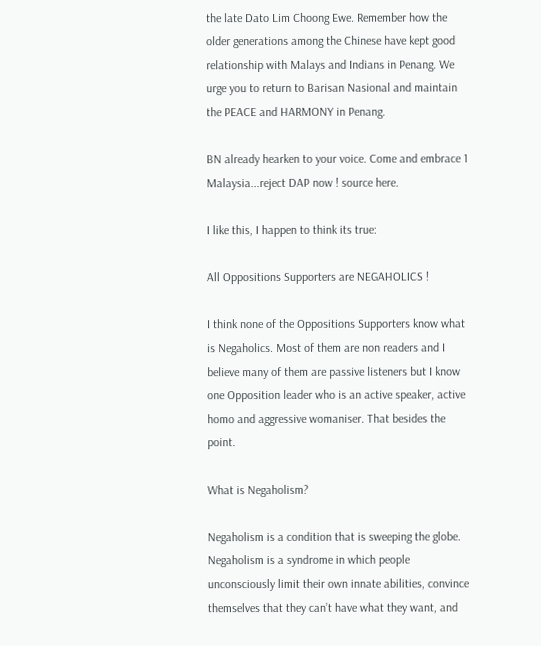the late Dato Lim Choong Ewe. Remember how the older generations among the Chinese have kept good relationship with Malays and Indians in Penang. We urge you to return to Barisan Nasional and maintain the PEACE and HARMONY in Penang.

BN already hearken to your voice. Come and embrace 1 Malaysia...reject DAP now ! source here.

I like this, I happen to think its true:

All Oppositions Supporters are NEGAHOLICS !

I think none of the Oppositions Supporters know what is Negaholics. Most of them are non readers and I believe many of them are passive listeners but I know one Opposition leader who is an active speaker, active homo and aggressive womaniser. That besides the point.

What is Negaholism?

Negaholism is a condition that is sweeping the globe. Negaholism is a syndrome in which people unconsciously limit their own innate abilities, convince themselves that they can’t have what they want, and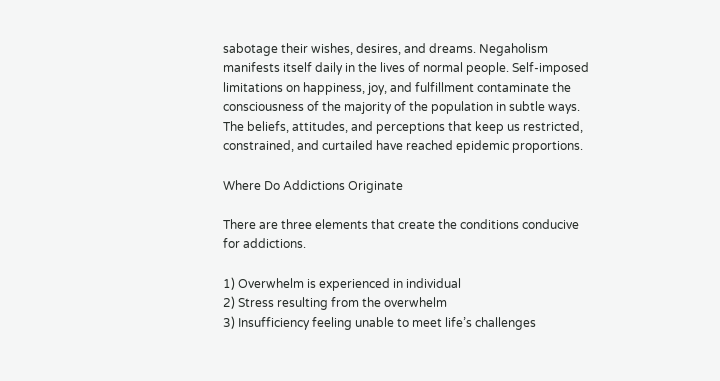sabotage their wishes, desires, and dreams. Negaholism manifests itself daily in the lives of normal people. Self-imposed limitations on happiness, joy, and fulfillment contaminate the consciousness of the majority of the population in subtle ways. The beliefs, attitudes, and perceptions that keep us restricted, constrained, and curtailed have reached epidemic proportions.

Where Do Addictions Originate

There are three elements that create the conditions conducive for addictions.

1) Overwhelm is experienced in individual
2) Stress resulting from the overwhelm
3) Insufficiency feeling unable to meet life’s challenges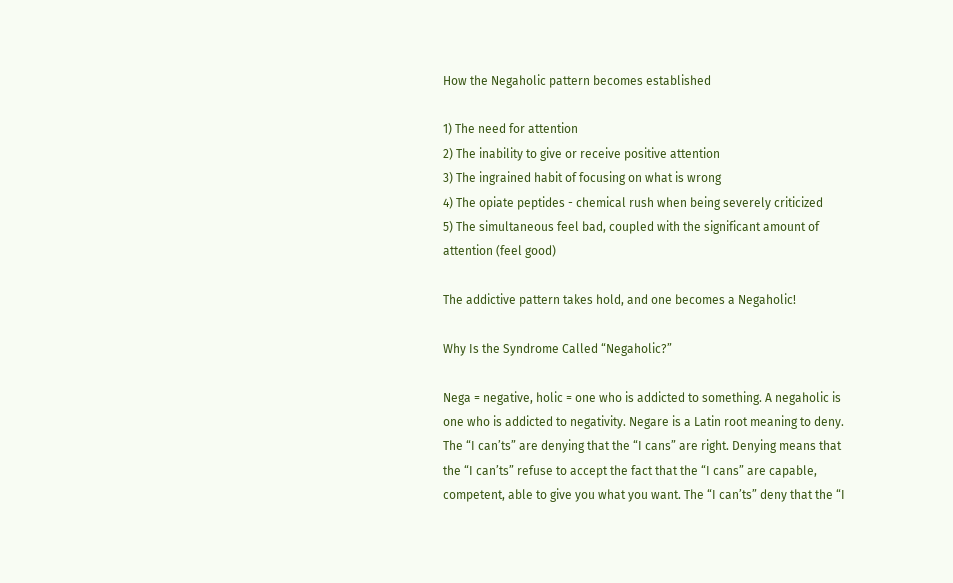How the Negaholic pattern becomes established

1) The need for attention
2) The inability to give or receive positive attention
3) The ingrained habit of focusing on what is wrong
4) The opiate peptides - chemical rush when being severely criticized
5) The simultaneous feel bad, coupled with the significant amount of attention (feel good)

The addictive pattern takes hold, and one becomes a Negaholic!

Why Is the Syndrome Called “Negaholic?”

Nega = negative, holic = one who is addicted to something. A negaholic is one who is addicted to negativity. Negare is a Latin root meaning to deny. The “I can’ts” are denying that the “I cans” are right. Denying means that the “I can’ts” refuse to accept the fact that the “I cans” are capable, competent, able to give you what you want. The “I can’ts” deny that the “I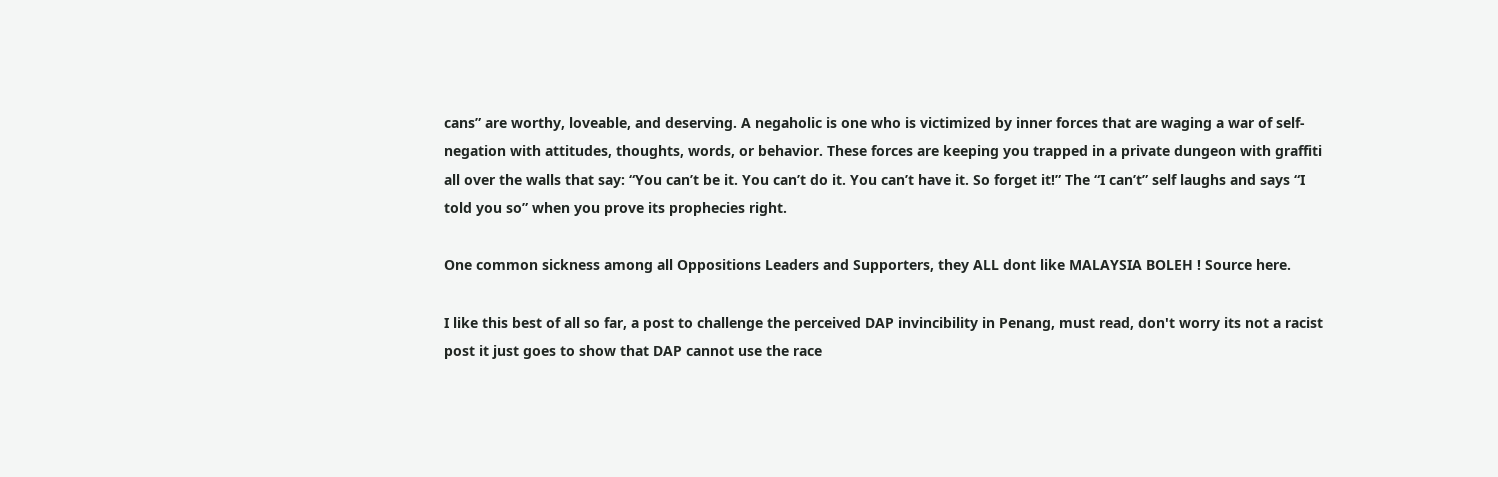cans” are worthy, loveable, and deserving. A negaholic is one who is victimized by inner forces that are waging a war of self-negation with attitudes, thoughts, words, or behavior. These forces are keeping you trapped in a private dungeon with graffiti all over the walls that say: “You can’t be it. You can’t do it. You can’t have it. So forget it!” The “I can’t” self laughs and says “I told you so” when you prove its prophecies right.

One common sickness among all Oppositions Leaders and Supporters, they ALL dont like MALAYSIA BOLEH ! Source here.

I like this best of all so far, a post to challenge the perceived DAP invincibility in Penang, must read, don't worry its not a racist post it just goes to show that DAP cannot use the race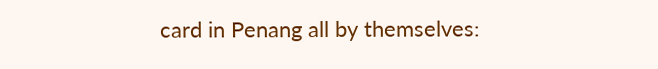card in Penang all by themselves: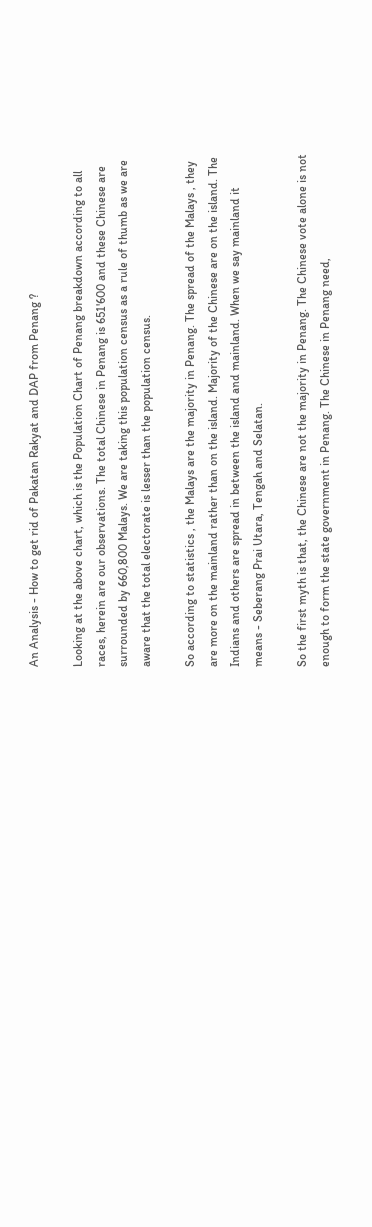An Analysis - How to get rid of Pakatan Rakyat and DAP from Penang ?

Looking at the above chart, which is the Population Chart of Penang breakdown according to all races, herein are our observations. The total Chinese in Penang is 651'600 and these Chinese are surrounded by 660,800 Malays. We are taking this population census as a rule of thumb as we are aware that the total electorate is lesser than the population census.

So according to statistics , the Malays are the majority in Penang. The spread of the Malays , they are more on the mainland rather than on the island. Majority of the Chinese are on the island. The Indians and others are spread in between the island and mainland. When we say mainland it means - Seberang Prai Utara, Tengah and Selatan.

So the first myth is that, the Chinese are not the majority in Penang. The Chinese vote alone is not enough to form the state government in Penang. The Chinese in Penang need,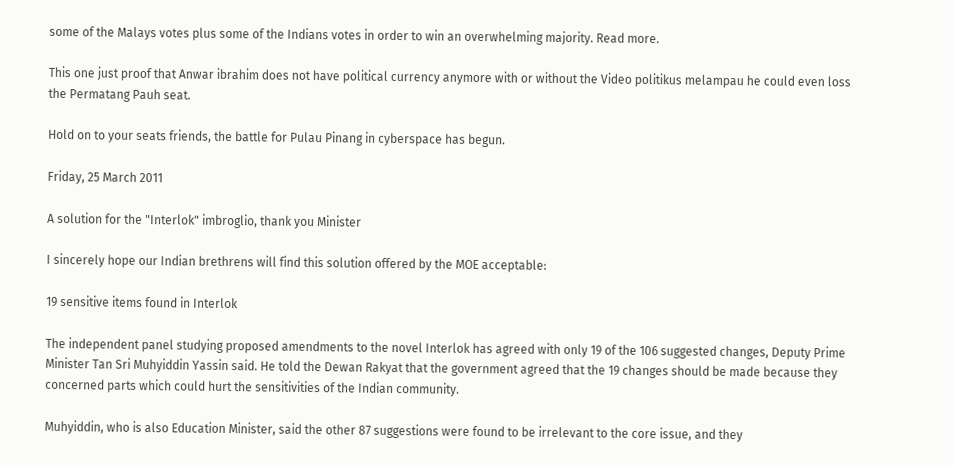some of the Malays votes plus some of the Indians votes in order to win an overwhelming majority. Read more.

This one just proof that Anwar ibrahim does not have political currency anymore with or without the Video politikus melampau he could even loss the Permatang Pauh seat.

Hold on to your seats friends, the battle for Pulau Pinang in cyberspace has begun.

Friday, 25 March 2011

A solution for the "Interlok" imbroglio, thank you Minister

I sincerely hope our Indian brethrens will find this solution offered by the MOE acceptable:

19 sensitive items found in Interlok

The independent panel studying proposed amendments to the novel Interlok has agreed with only 19 of the 106 suggested changes, Deputy Prime Minister Tan Sri Muhyiddin Yassin said. He told the Dewan Rakyat that the government agreed that the 19 changes should be made because they concerned parts which could hurt the sensitivities of the Indian community.

Muhyiddin, who is also Education Minister, said the other 87 suggestions were found to be irrelevant to the core issue, and they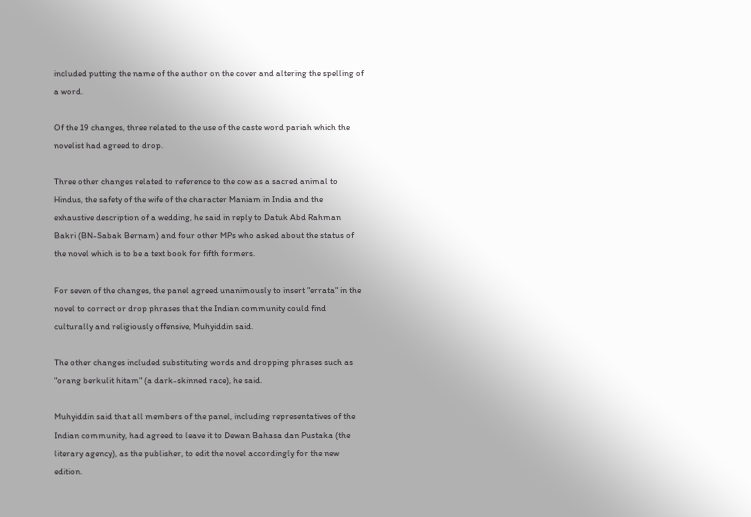included putting the name of the author on the cover and altering the spelling of a word.

Of the 19 changes, three related to the use of the caste word pariah which the novelist had agreed to drop.

Three other changes related to reference to the cow as a sacred animal to Hindus, the safety of the wife of the character Maniam in India and the exhaustive description of a wedding, he said in reply to Datuk Abd Rahman Bakri (BN-Sabak Bernam) and four other MPs who asked about the status of the novel which is to be a text book for fifth formers.

For seven of the changes, the panel agreed unanimously to insert "errata" in the novel to correct or drop phrases that the Indian community could find culturally and religiously offensive, Muhyiddin said.

The other changes included substituting words and dropping phrases such as "orang berkulit hitam" (a dark-skinned race), he said.

Muhyiddin said that all members of the panel, including representatives of the Indian community, had agreed to leave it to Dewan Bahasa dan Pustaka (the literary agency), as the publisher, to edit the novel accordingly for the new edition.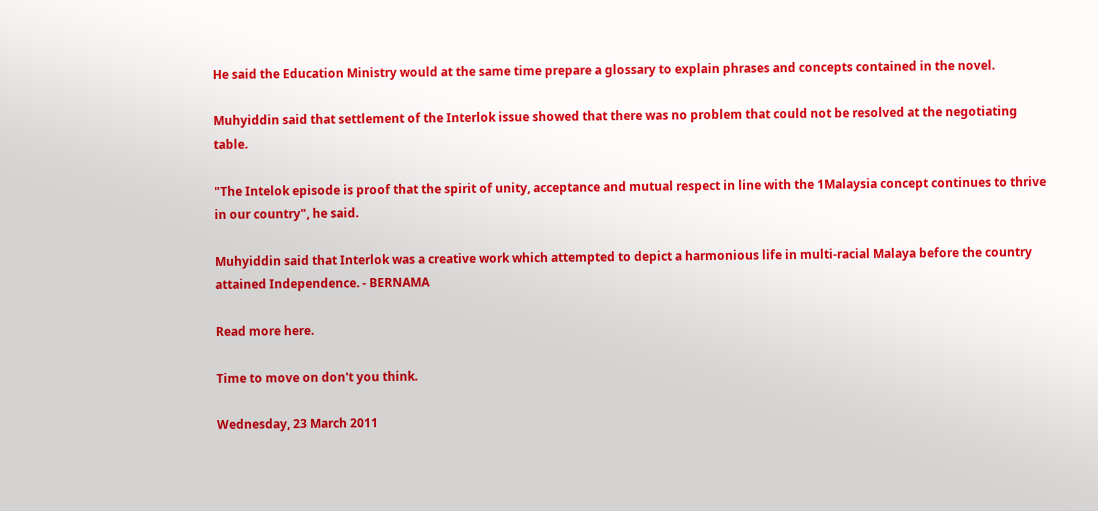He said the Education Ministry would at the same time prepare a glossary to explain phrases and concepts contained in the novel.

Muhyiddin said that settlement of the Interlok issue showed that there was no problem that could not be resolved at the negotiating table.

"The Intelok episode is proof that the spirit of unity, acceptance and mutual respect in line with the 1Malaysia concept continues to thrive in our country", he said.

Muhyiddin said that Interlok was a creative work which attempted to depict a harmonious life in multi-racial Malaya before the country attained Independence. - BERNAMA

Read more here.

Time to move on don't you think.

Wednesday, 23 March 2011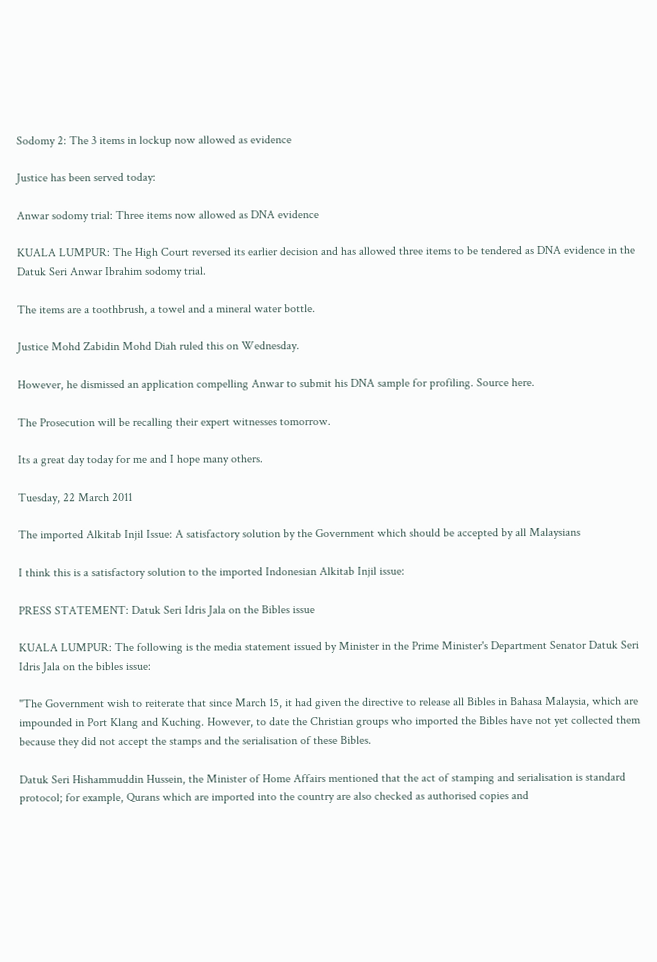Sodomy 2: The 3 items in lockup now allowed as evidence

Justice has been served today:

Anwar sodomy trial: Three items now allowed as DNA evidence

KUALA LUMPUR: The High Court reversed its earlier decision and has allowed three items to be tendered as DNA evidence in the Datuk Seri Anwar Ibrahim sodomy trial.

The items are a toothbrush, a towel and a mineral water bottle.

Justice Mohd Zabidin Mohd Diah ruled this on Wednesday.

However, he dismissed an application compelling Anwar to submit his DNA sample for profiling. Source here.

The Prosecution will be recalling their expert witnesses tomorrow.

Its a great day today for me and I hope many others.

Tuesday, 22 March 2011

The imported Alkitab Injil Issue: A satisfactory solution by the Government which should be accepted by all Malaysians

I think this is a satisfactory solution to the imported Indonesian Alkitab Injil issue:

PRESS STATEMENT: Datuk Seri Idris Jala on the Bibles issue

KUALA LUMPUR: The following is the media statement issued by Minister in the Prime Minister's Department Senator Datuk Seri Idris Jala on the bibles issue:

"The Government wish to reiterate that since March 15, it had given the directive to release all Bibles in Bahasa Malaysia, which are impounded in Port Klang and Kuching. However, to date the Christian groups who imported the Bibles have not yet collected them because they did not accept the stamps and the serialisation of these Bibles.

Datuk Seri Hishammuddin Hussein, the Minister of Home Affairs mentioned that the act of stamping and serialisation is standard protocol; for example, Qurans which are imported into the country are also checked as authorised copies and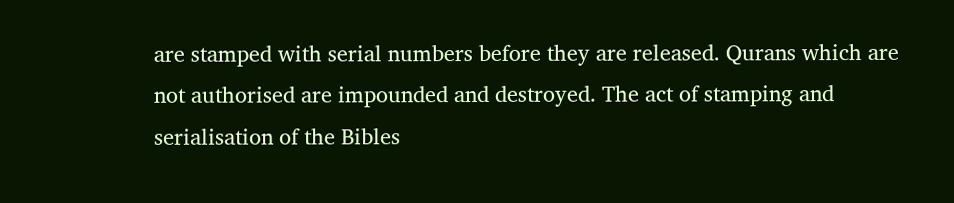are stamped with serial numbers before they are released. Qurans which are not authorised are impounded and destroyed. The act of stamping and serialisation of the Bibles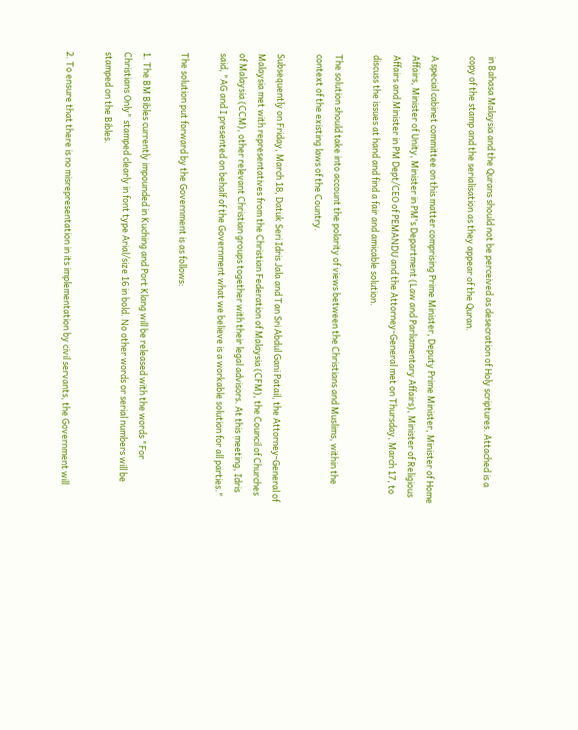in Bahasa Malaysia and the Qurans should not be perceived as desecration of Holy scriptures. Attached is a copy of the stamp and the serialisation as they appear of the Quran.

A special cabinet committee on this matter comprising Prime Minister, Deputy Prime Minister, Minister of Home Affairs, Minister of Unity, Minister in PM's Department (Law and Parliamentary Affairs), Minister of Religious Affairs and Minister in PM Dept/CEO of PEMANDU and the Attorney-General met on Thursday, March 17, to discuss the issues at hand and find a fair and amicable solution.

The solution should take into account the polarity of views between the Christians and Muslims, within the context of the existing laws of the Country.

Subsequently on Friday, March 18, Datuk Seri Idris Jala and Tan Sri Abdul Gani Patail, the Attorney-General of Malaysia met with representatives from the Christian Federation of Malaysia (CFM), the Council of Churches of Malaysia (CCM), other relevant Christian groups together with their legal advisors. At this meeting, Idris said, "AG and I presented on behalf of the Government what we believe is a workable solution for all parties."

The solution put forward by the Government is as follows:

1. The BM Bibles currently impounded in Kuching and Port Klang will be released with the words "For Christians Only" stamped clearly in font type Arial/size 16 in bold. No other words or serial numbers will be stamped on the Bibles.

2. To ensure that there is no misrepresentation in its implementation by civil servants, the Government will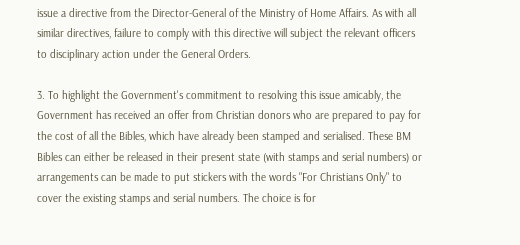issue a directive from the Director-General of the Ministry of Home Affairs. As with all similar directives, failure to comply with this directive will subject the relevant officers to disciplinary action under the General Orders.

3. To highlight the Government's commitment to resolving this issue amicably, the Government has received an offer from Christian donors who are prepared to pay for the cost of all the Bibles, which have already been stamped and serialised. These BM Bibles can either be released in their present state (with stamps and serial numbers) or arrangements can be made to put stickers with the words "For Christians Only" to cover the existing stamps and serial numbers. The choice is for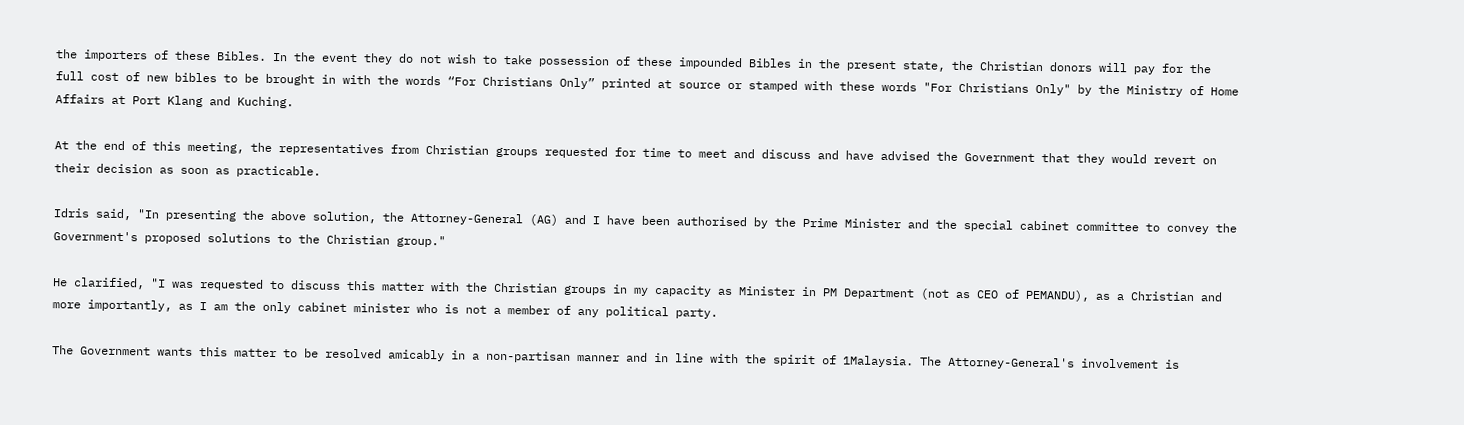the importers of these Bibles. In the event they do not wish to take possession of these impounded Bibles in the present state, the Christian donors will pay for the full cost of new bibles to be brought in with the words “For Christians Only” printed at source or stamped with these words "For Christians Only" by the Ministry of Home Affairs at Port Klang and Kuching.

At the end of this meeting, the representatives from Christian groups requested for time to meet and discuss and have advised the Government that they would revert on their decision as soon as practicable.

Idris said, "In presenting the above solution, the Attorney-General (AG) and I have been authorised by the Prime Minister and the special cabinet committee to convey the Government's proposed solutions to the Christian group."

He clarified, "I was requested to discuss this matter with the Christian groups in my capacity as Minister in PM Department (not as CEO of PEMANDU), as a Christian and more importantly, as I am the only cabinet minister who is not a member of any political party.

The Government wants this matter to be resolved amicably in a non-partisan manner and in line with the spirit of 1Malaysia. The Attorney-General's involvement is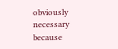obviously necessary because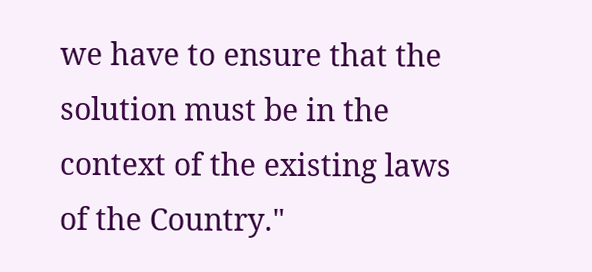we have to ensure that the solution must be in the context of the existing laws of the Country."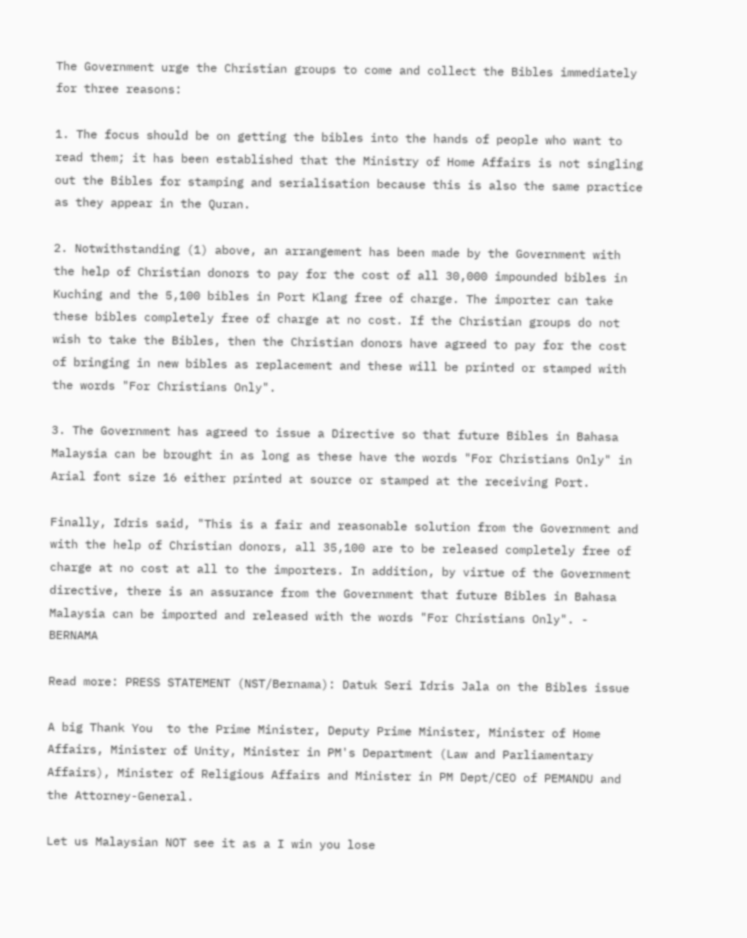The Government urge the Christian groups to come and collect the Bibles immediately for three reasons:

1. The focus should be on getting the bibles into the hands of people who want to read them; it has been established that the Ministry of Home Affairs is not singling out the Bibles for stamping and serialisation because this is also the same practice as they appear in the Quran.

2. Notwithstanding (1) above, an arrangement has been made by the Government with the help of Christian donors to pay for the cost of all 30,000 impounded bibles in Kuching and the 5,100 bibles in Port Klang free of charge. The importer can take these bibles completely free of charge at no cost. If the Christian groups do not wish to take the Bibles, then the Christian donors have agreed to pay for the cost of bringing in new bibles as replacement and these will be printed or stamped with the words "For Christians Only".

3. The Government has agreed to issue a Directive so that future Bibles in Bahasa Malaysia can be brought in as long as these have the words "For Christians Only" in Arial font size 16 either printed at source or stamped at the receiving Port.

Finally, Idris said, "This is a fair and reasonable solution from the Government and with the help of Christian donors, all 35,100 are to be released completely free of charge at no cost at all to the importers. In addition, by virtue of the Government directive, there is an assurance from the Government that future Bibles in Bahasa Malaysia can be imported and released with the words "For Christians Only". - BERNAMA

Read more: PRESS STATEMENT (NST/Bernama): Datuk Seri Idris Jala on the Bibles issue

A big Thank You  to the Prime Minister, Deputy Prime Minister, Minister of Home Affairs, Minister of Unity, Minister in PM's Department (Law and Parliamentary Affairs), Minister of Religious Affairs and Minister in PM Dept/CEO of PEMANDU and the Attorney-General.

Let us Malaysian NOT see it as a I win you lose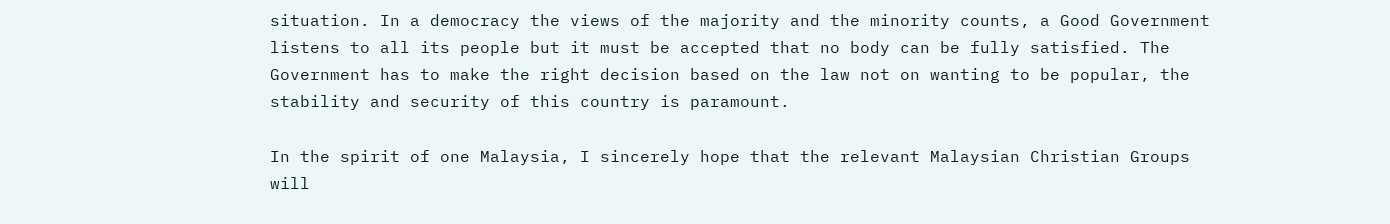situation. In a democracy the views of the majority and the minority counts, a Good Government listens to all its people but it must be accepted that no body can be fully satisfied. The Government has to make the right decision based on the law not on wanting to be popular, the stability and security of this country is paramount.

In the spirit of one Malaysia, I sincerely hope that the relevant Malaysian Christian Groups will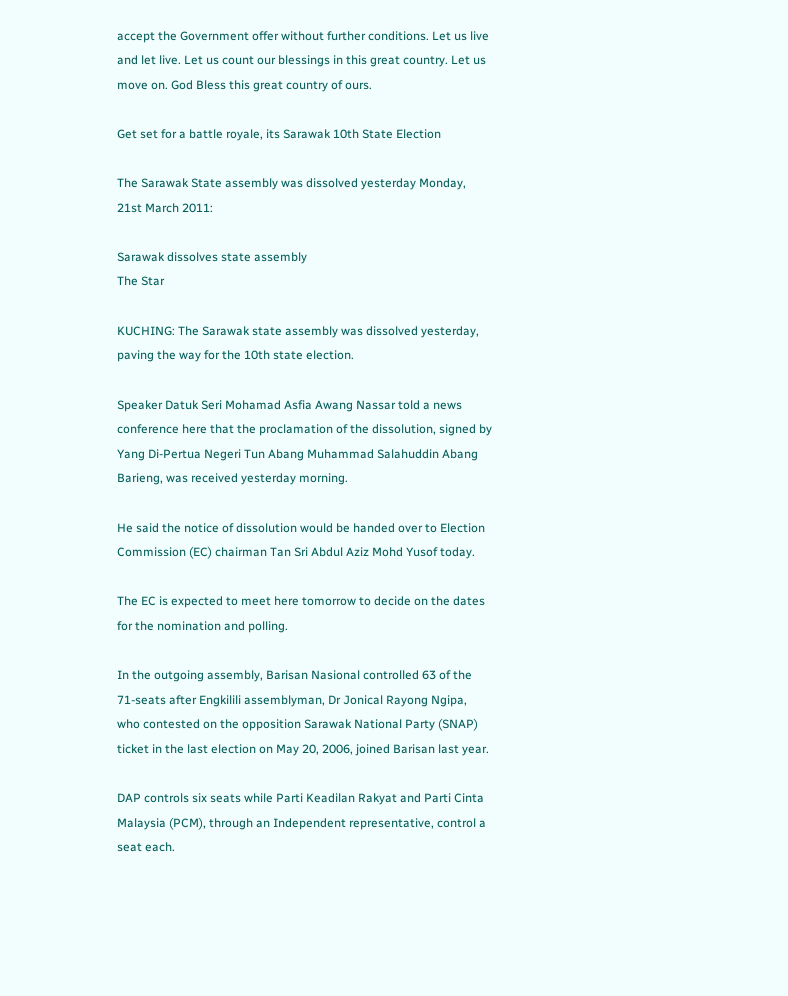accept the Government offer without further conditions. Let us live and let live. Let us count our blessings in this great country. Let us move on. God Bless this great country of ours.

Get set for a battle royale, its Sarawak 10th State Election

The Sarawak State assembly was dissolved yesterday Monday, 21st March 2011:

Sarawak dissolves state assembly
The Star

KUCHING: The Sarawak state assembly was dissolved yesterday, paving the way for the 10th state election.

Speaker Datuk Seri Mohamad Asfia Awang Nassar told a news conference here that the proclamation of the dissolution, signed by Yang Di-Pertua Negeri Tun Abang Muhammad Salahuddin Abang Barieng, was received yesterday morning.

He said the notice of dissolution would be handed over to Election Commission (EC) chairman Tan Sri Abdul Aziz Mohd Yusof today.

The EC is expected to meet here tomorrow to decide on the dates for the nomination and polling.

In the outgoing assembly, Barisan Nasional controlled 63 of the 71-seats after Engkilili assemblyman, Dr Jonical Rayong Ngipa, who contested on the opposition Sarawak National Party (SNAP) ticket in the last election on May 20, 2006, joined Barisan last year.

DAP controls six seats while Parti Keadilan Rakyat and Parti Cinta Malaysia (PCM), through an Independent representative, control a seat each.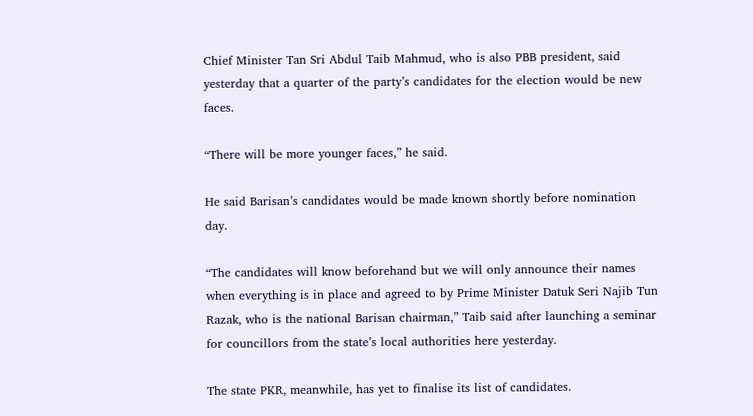Chief Minister Tan Sri Abdul Taib Mahmud, who is also PBB president, said yesterday that a quarter of the party’s candidates for the election would be new faces.

“There will be more younger faces,” he said.

He said Barisan’s candidates would be made known shortly before nomination day.

“The candidates will know beforehand but we will only announce their names when everything is in place and agreed to by Prime Minister Datuk Seri Najib Tun Razak, who is the national Barisan chairman,” Taib said after launching a seminar for councillors from the state’s local authorities here yesterday.

The state PKR, meanwhile, has yet to finalise its list of candidates.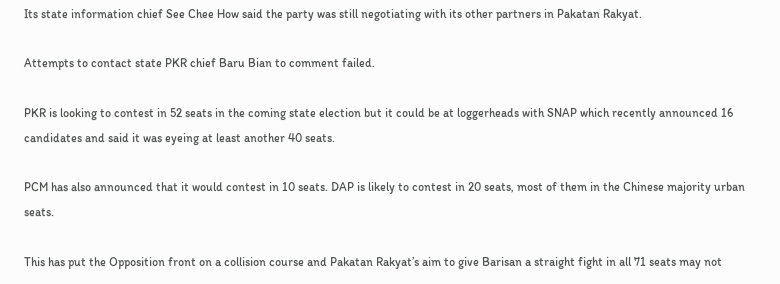Its state information chief See Chee How said the party was still negotiating with its other partners in Pakatan Rakyat.

Attempts to contact state PKR chief Baru Bian to comment failed.

PKR is looking to contest in 52 seats in the coming state election but it could be at loggerheads with SNAP which recently announced 16 candidates and said it was eyeing at least another 40 seats.

PCM has also announced that it would contest in 10 seats. DAP is likely to contest in 20 seats, most of them in the Chinese majority urban seats.

This has put the Opposition front on a collision course and Pakatan Rakyat’s aim to give Barisan a straight fight in all 71 seats may not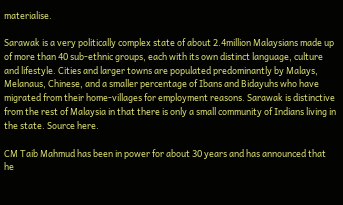materialise.

Sarawak is a very politically complex state of about 2.4million Malaysians made up of more than 40 sub-ethnic groups, each with its own distinct language, culture and lifestyle. Cities and larger towns are populated predominantly by Malays, Melanaus, Chinese, and a smaller percentage of Ibans and Bidayuhs who have migrated from their home-villages for employment reasons. Sarawak is distinctive from the rest of Malaysia in that there is only a small community of Indians living in the state. Source here.

CM Taib Mahmud has been in power for about 30 years and has announced that he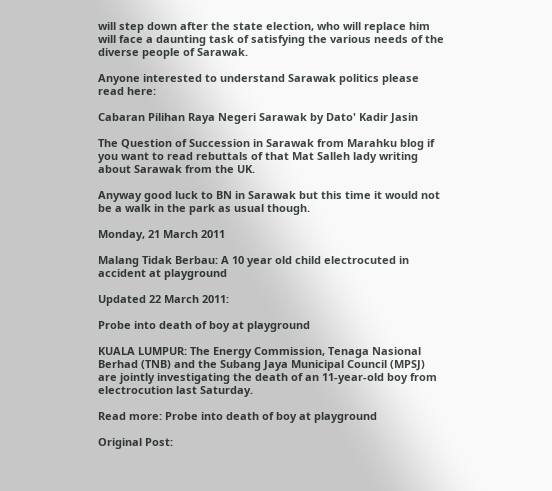will step down after the state election, who will replace him will face a daunting task of satisfying the various needs of the diverse people of Sarawak.

Anyone interested to understand Sarawak politics please read here:

Cabaran Pilihan Raya Negeri Sarawak by Dato' Kadir Jasin

The Question of Succession in Sarawak from Marahku blog if you want to read rebuttals of that Mat Salleh lady writing about Sarawak from the UK.

Anyway good luck to BN in Sarawak but this time it would not be a walk in the park as usual though.

Monday, 21 March 2011

Malang Tidak Berbau: A 10 year old child electrocuted in accident at playground

Updated 22 March 2011:

Probe into death of boy at playground

KUALA LUMPUR: The Energy Commission, Tenaga Nasional Berhad (TNB) and the Subang Jaya Municipal Council (MPSJ) are jointly investigating the death of an 11-year-old boy from electrocution last Saturday.

Read more: Probe into death of boy at playground

Original Post: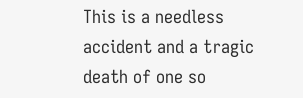This is a needless accident and a tragic death of one so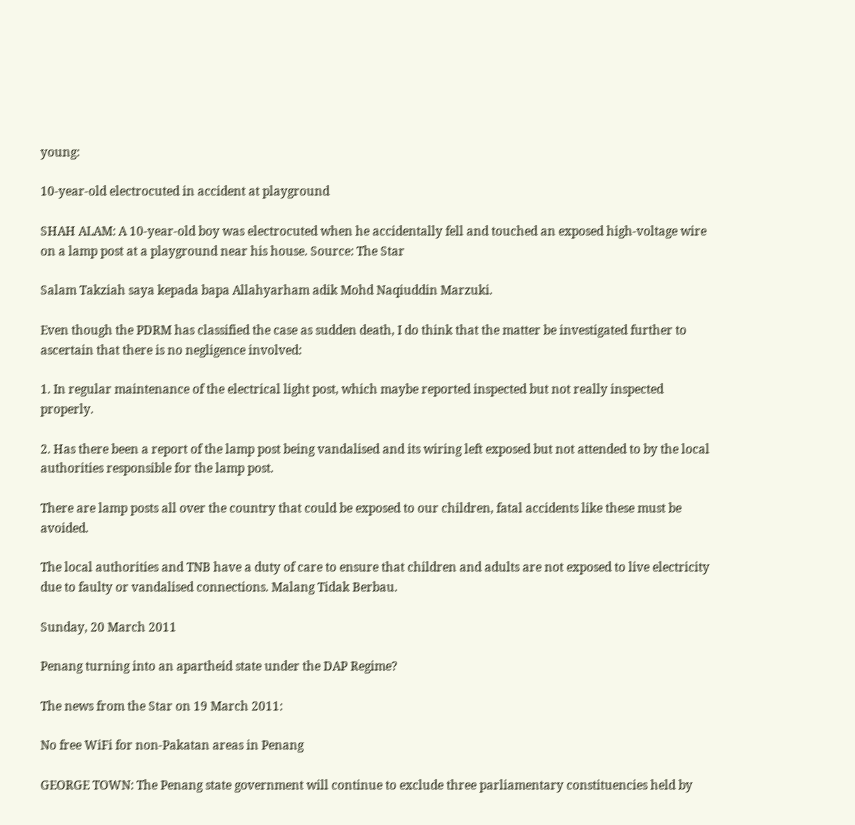young:

10-year-old electrocuted in accident at playground

SHAH ALAM: A 10-year-old boy was electrocuted when he accidentally fell and touched an exposed high-voltage wire on a lamp post at a playground near his house. Source: The Star

Salam Takziah saya kepada bapa Allahyarham adik Mohd Naqiuddin Marzuki.

Even though the PDRM has classified the case as sudden death, I do think that the matter be investigated further to ascertain that there is no negligence involved:

1. In regular maintenance of the electrical light post, which maybe reported inspected but not really inspected properly.

2. Has there been a report of the lamp post being vandalised and its wiring left exposed but not attended to by the local authorities responsible for the lamp post.

There are lamp posts all over the country that could be exposed to our children, fatal accidents like these must be avoided.

The local authorities and TNB have a duty of care to ensure that children and adults are not exposed to live electricity due to faulty or vandalised connections. Malang Tidak Berbau.

Sunday, 20 March 2011

Penang turning into an apartheid state under the DAP Regime?

The news from the Star on 19 March 2011:

No free WiFi for non-Pakatan areas in Penang

GEORGE TOWN: The Penang state government will continue to exclude three parliamentary constituencies held by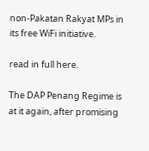non-Pakatan Rakyat MPs in its free WiFi initiative.

read in full here.

The DAP Penang Regime is at it again, after promising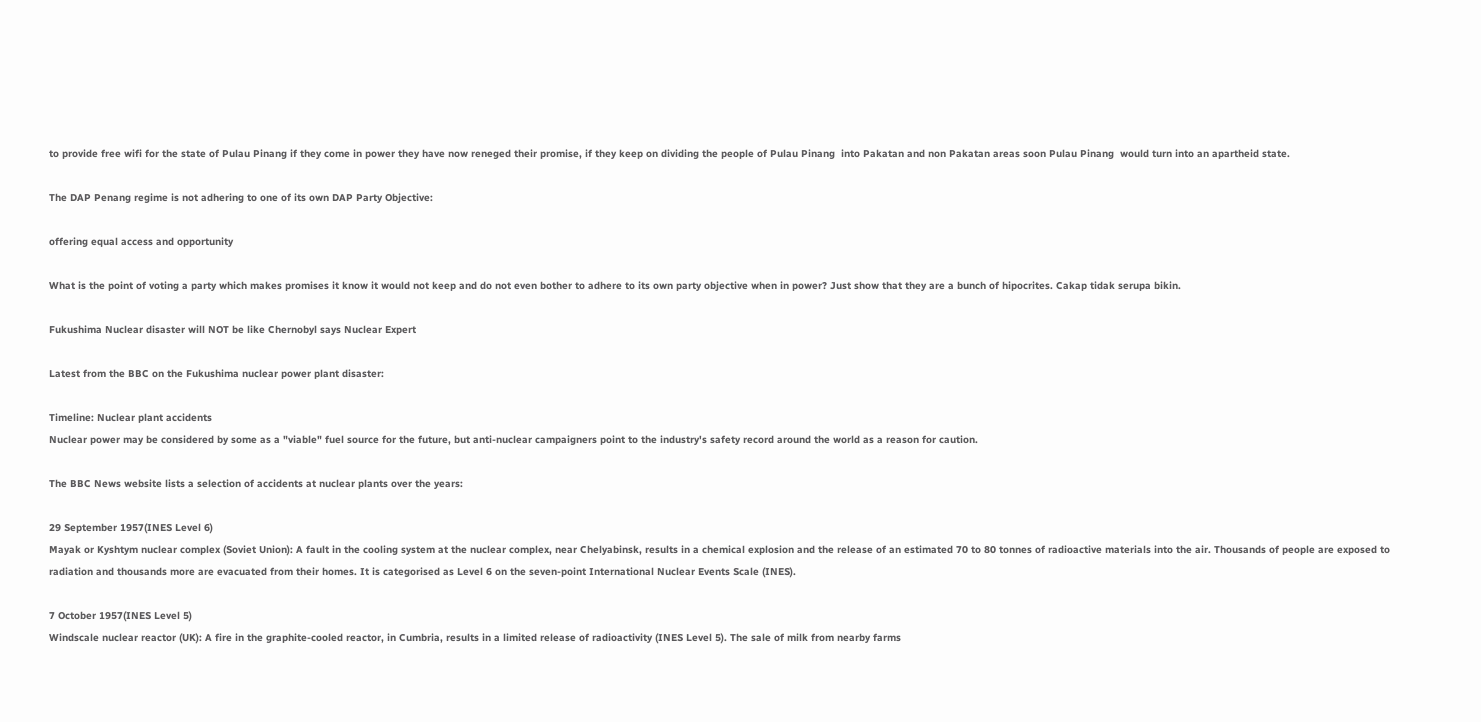to provide free wifi for the state of Pulau Pinang if they come in power they have now reneged their promise, if they keep on dividing the people of Pulau Pinang  into Pakatan and non Pakatan areas soon Pulau Pinang  would turn into an apartheid state.

The DAP Penang regime is not adhering to one of its own DAP Party Objective:

offering equal access and opportunity

What is the point of voting a party which makes promises it know it would not keep and do not even bother to adhere to its own party objective when in power? Just show that they are a bunch of hipocrites. Cakap tidak serupa bikin.

Fukushima Nuclear disaster will NOT be like Chernobyl says Nuclear Expert

Latest from the BBC on the Fukushima nuclear power plant disaster:

Timeline: Nuclear plant accidents
Nuclear power may be considered by some as a "viable" fuel source for the future, but anti-nuclear campaigners point to the industry's safety record around the world as a reason for caution.

The BBC News website lists a selection of accidents at nuclear plants over the years:

29 September 1957(INES Level 6)
Mayak or Kyshtym nuclear complex (Soviet Union): A fault in the cooling system at the nuclear complex, near Chelyabinsk, results in a chemical explosion and the release of an estimated 70 to 80 tonnes of radioactive materials into the air. Thousands of people are exposed to radiation and thousands more are evacuated from their homes. It is categorised as Level 6 on the seven-point International Nuclear Events Scale (INES).

7 October 1957(INES Level 5)
Windscale nuclear reactor (UK): A fire in the graphite-cooled reactor, in Cumbria, results in a limited release of radioactivity (INES Level 5). The sale of milk from nearby farms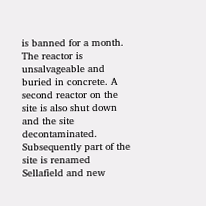is banned for a month. The reactor is unsalvageable and buried in concrete. A second reactor on the site is also shut down and the site decontaminated. Subsequently part of the site is renamed Sellafield and new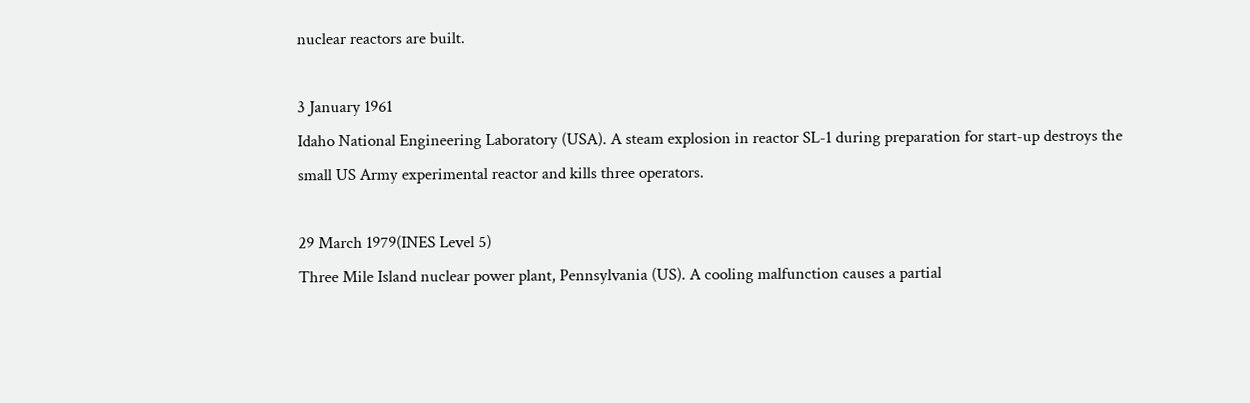nuclear reactors are built.

3 January 1961
Idaho National Engineering Laboratory (USA). A steam explosion in reactor SL-1 during preparation for start-up destroys the small US Army experimental reactor and kills three operators.

29 March 1979(INES Level 5)
Three Mile Island nuclear power plant, Pennsylvania (US). A cooling malfunction causes a partial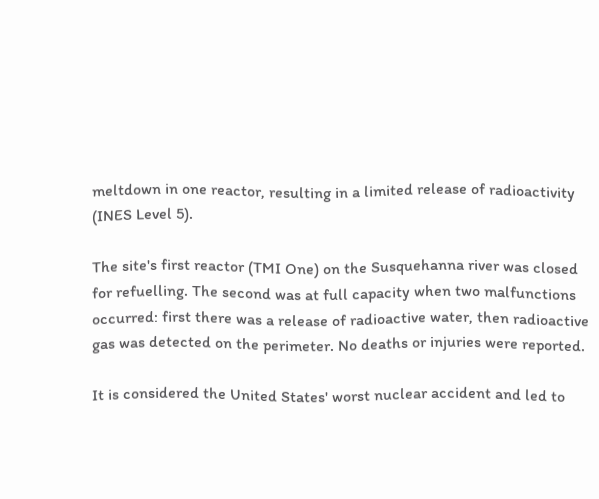meltdown in one reactor, resulting in a limited release of radioactivity (INES Level 5).

The site's first reactor (TMI One) on the Susquehanna river was closed for refuelling. The second was at full capacity when two malfunctions occurred: first there was a release of radioactive water, then radioactive gas was detected on the perimeter. No deaths or injuries were reported.

It is considered the United States' worst nuclear accident and led to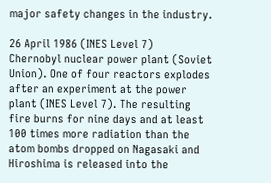major safety changes in the industry.

26 April 1986 (INES Level 7)
Chernobyl nuclear power plant (Soviet Union). One of four reactors explodes after an experiment at the power plant (INES Level 7). The resulting fire burns for nine days and at least 100 times more radiation than the atom bombs dropped on Nagasaki and Hiroshima is released into the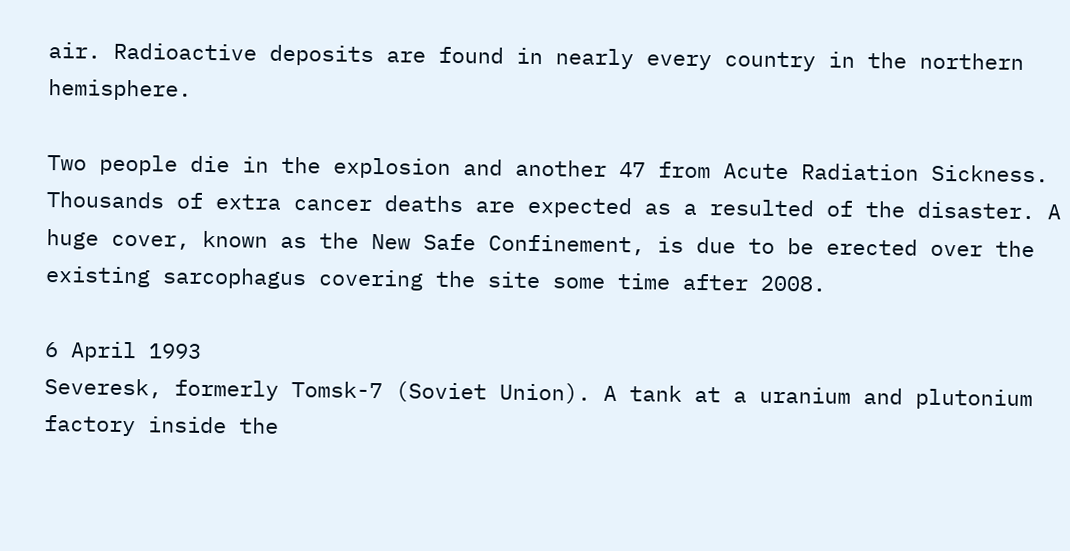air. Radioactive deposits are found in nearly every country in the northern hemisphere.

Two people die in the explosion and another 47 from Acute Radiation Sickness. Thousands of extra cancer deaths are expected as a resulted of the disaster. A huge cover, known as the New Safe Confinement, is due to be erected over the existing sarcophagus covering the site some time after 2008.

6 April 1993
Severesk, formerly Tomsk-7 (Soviet Union). A tank at a uranium and plutonium factory inside the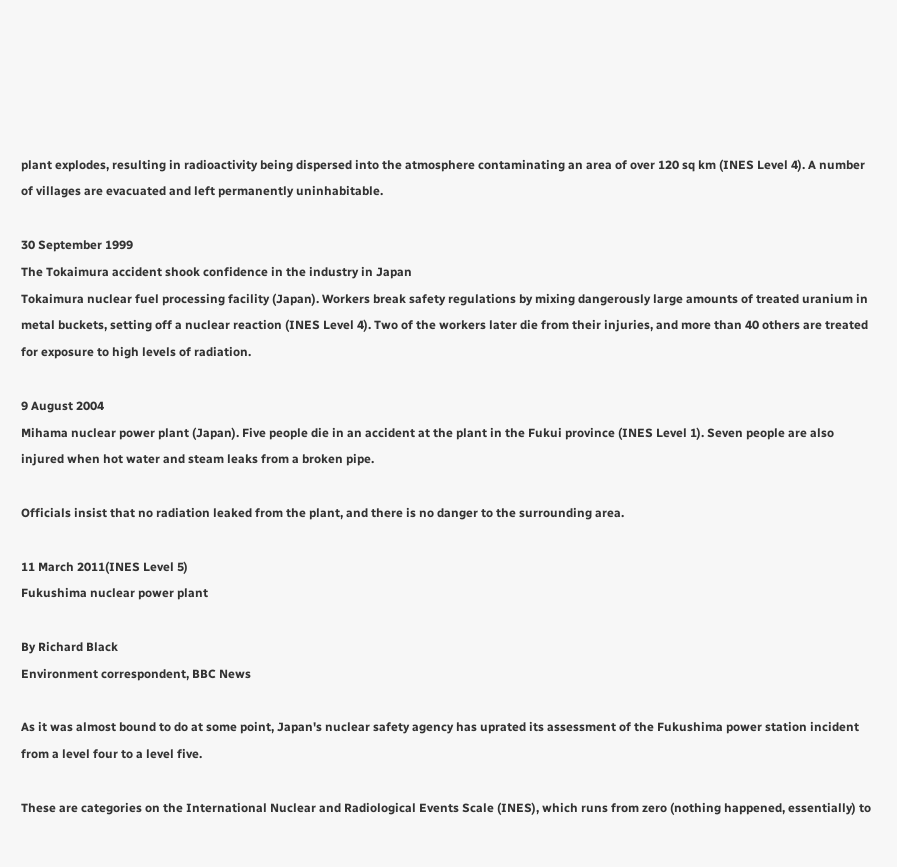plant explodes, resulting in radioactivity being dispersed into the atmosphere contaminating an area of over 120 sq km (INES Level 4). A number of villages are evacuated and left permanently uninhabitable.

30 September 1999
The Tokaimura accident shook confidence in the industry in Japan
Tokaimura nuclear fuel processing facility (Japan). Workers break safety regulations by mixing dangerously large amounts of treated uranium in metal buckets, setting off a nuclear reaction (INES Level 4). Two of the workers later die from their injuries, and more than 40 others are treated for exposure to high levels of radiation.

9 August 2004
Mihama nuclear power plant (Japan). Five people die in an accident at the plant in the Fukui province (INES Level 1). Seven people are also injured when hot water and steam leaks from a broken pipe.

Officials insist that no radiation leaked from the plant, and there is no danger to the surrounding area.

11 March 2011(INES Level 5)
Fukushima nuclear power plant

By Richard Black
Environment correspondent, BBC News

As it was almost bound to do at some point, Japan's nuclear safety agency has uprated its assessment of the Fukushima power station incident from a level four to a level five.

These are categories on the International Nuclear and Radiological Events Scale (INES), which runs from zero (nothing happened, essentially) to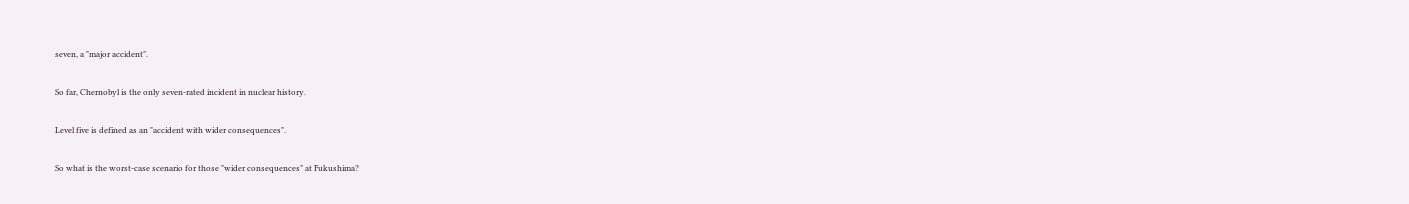seven, a "major accident".

So far, Chernobyl is the only seven-rated incident in nuclear history.

Level five is defined as an "accident with wider consequences".

So what is the worst-case scenario for those "wider consequences" at Fukushima?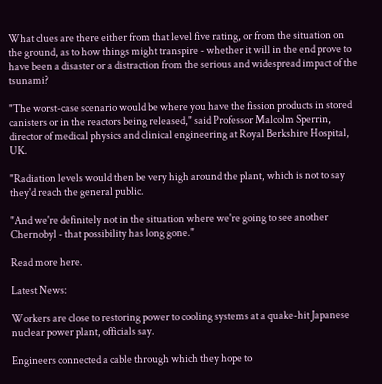What clues are there either from that level five rating, or from the situation on the ground, as to how things might transpire - whether it will in the end prove to have been a disaster or a distraction from the serious and widespread impact of the tsunami?

"The worst-case scenario would be where you have the fission products in stored canisters or in the reactors being released," said Professor Malcolm Sperrin, director of medical physics and clinical engineering at Royal Berkshire Hospital, UK.

"Radiation levels would then be very high around the plant, which is not to say they'd reach the general public.

"And we're definitely not in the situation where we're going to see another Chernobyl - that possibility has long gone."

Read more here.

Latest News:

Workers are close to restoring power to cooling systems at a quake-hit Japanese nuclear power plant, officials say.

Engineers connected a cable through which they hope to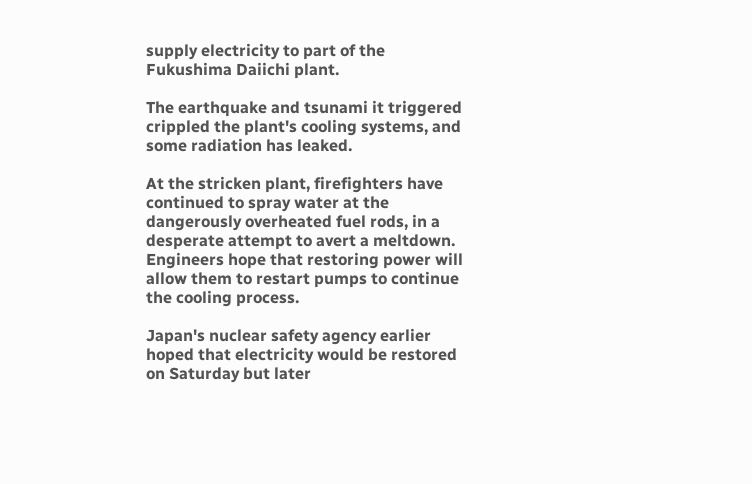supply electricity to part of the Fukushima Daiichi plant.

The earthquake and tsunami it triggered crippled the plant's cooling systems, and some radiation has leaked.

At the stricken plant, firefighters have continued to spray water at the dangerously overheated fuel rods, in a desperate attempt to avert a meltdown.
Engineers hope that restoring power will allow them to restart pumps to continue the cooling process.

Japan's nuclear safety agency earlier hoped that electricity would be restored on Saturday but later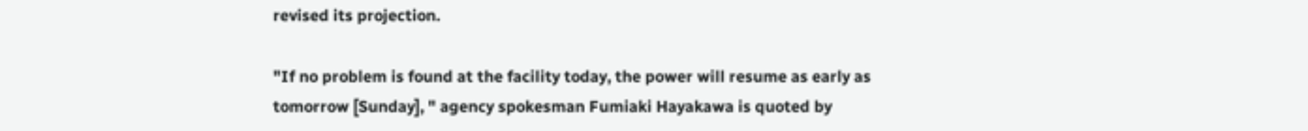revised its projection.

"If no problem is found at the facility today, the power will resume as early as tomorrow [Sunday], " agency spokesman Fumiaki Hayakawa is quoted by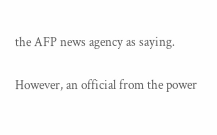the AFP news agency as saying.

However, an official from the power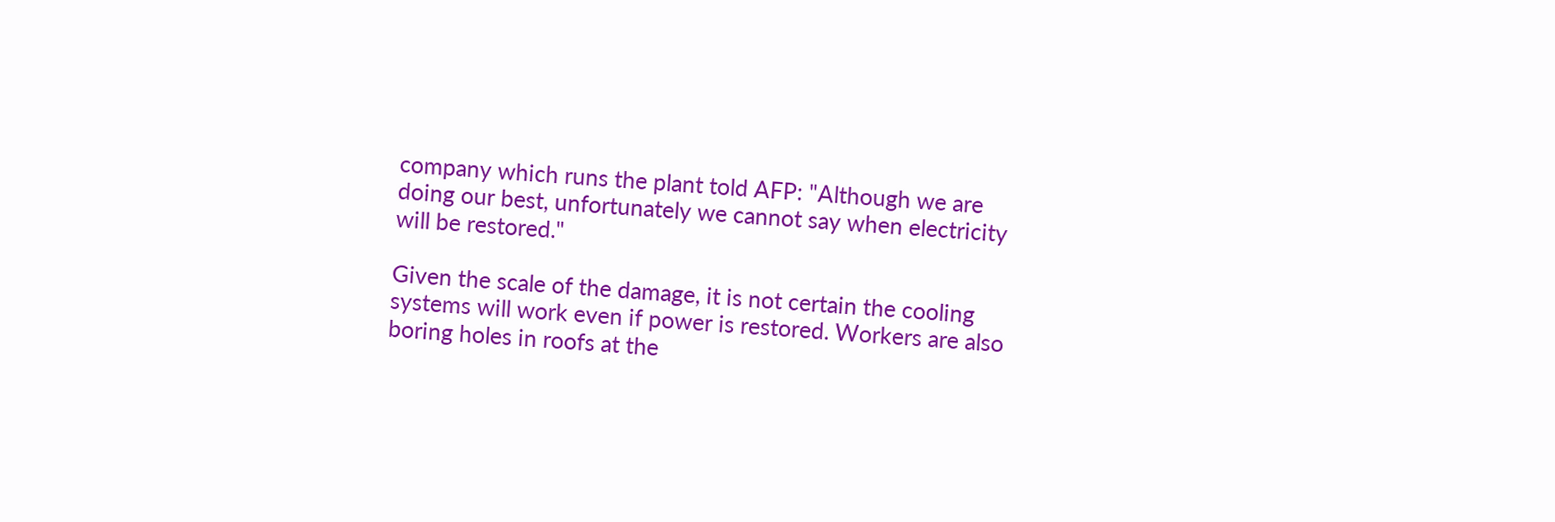company which runs the plant told AFP: "Although we are doing our best, unfortunately we cannot say when electricity will be restored."

Given the scale of the damage, it is not certain the cooling systems will work even if power is restored. Workers are also boring holes in roofs at the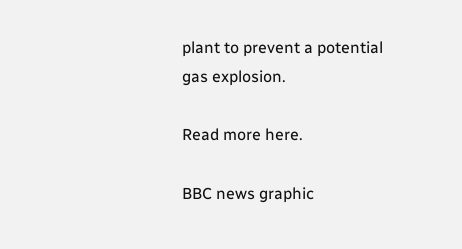plant to prevent a potential gas explosion.

Read more here.

BBC news graphic